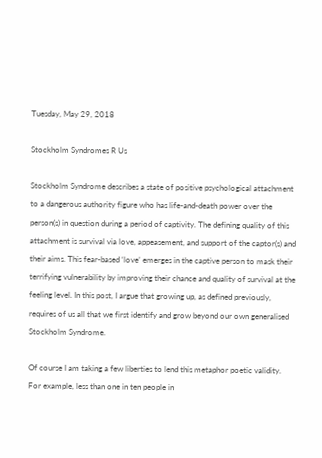Tuesday, May 29, 2018

Stockholm Syndromes R Us

Stockholm Syndrome describes a state of positive psychological attachment to a dangerous authority figure who has life-and-death power over the person(s) in question during a period of captivity. The defining quality of this attachment is survival via love, appeasement, and support of the captor(s) and their aims. This fear-based ‘love’ emerges in the captive person to mask their terrifying vulnerability by improving their chance and quality of survival at the feeling level. In this post, I argue that growing up, as defined previously, requires of us all that we first identify and grow beyond our own generalised Stockholm Syndrome.

Of course I am taking a few liberties to lend this metaphor poetic validity. For example, less than one in ten people in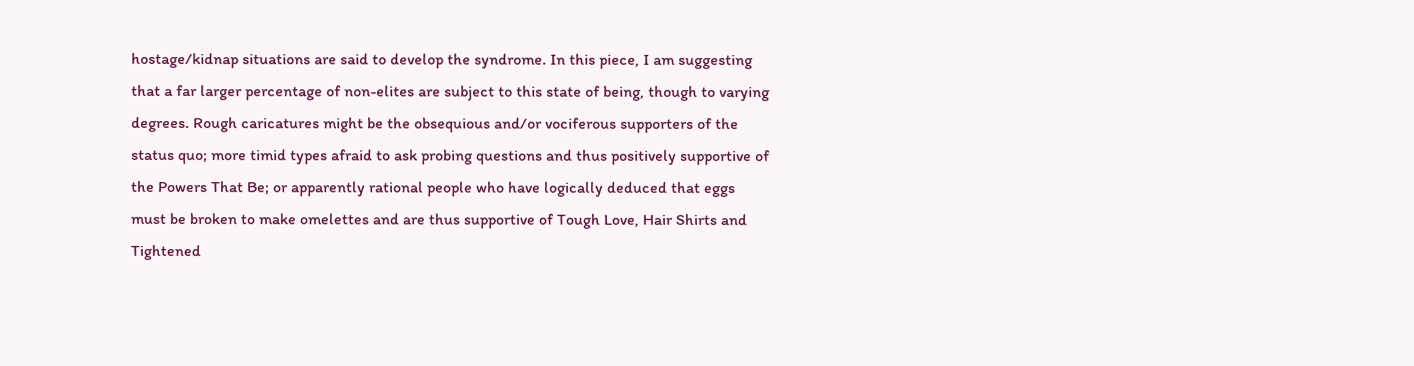hostage/kidnap situations are said to develop the syndrome. In this piece, I am suggesting that a far larger percentage of non-elites are subject to this state of being, though to varying degrees. Rough caricatures might be the obsequious and/or vociferous supporters of the status quo; more timid types afraid to ask probing questions and thus positively supportive of the Powers That Be; or apparently rational people who have logically deduced that eggs must be broken to make omelettes and are thus supportive of Tough Love, Hair Shirts and Tightened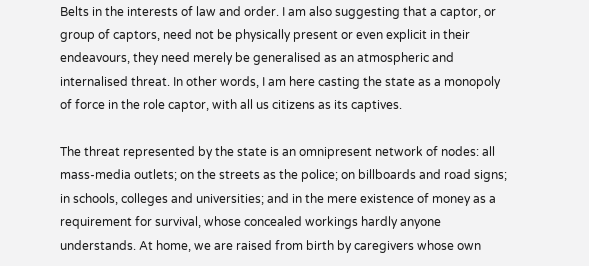Belts in the interests of law and order. I am also suggesting that a captor, or group of captors, need not be physically present or even explicit in their endeavours, they need merely be generalised as an atmospheric and internalised threat. In other words, I am here casting the state as a monopoly of force in the role captor, with all us citizens as its captives.

The threat represented by the state is an omnipresent network of nodes: all mass-media outlets; on the streets as the police; on billboards and road signs; in schools, colleges and universities; and in the mere existence of money as a requirement for survival, whose concealed workings hardly anyone understands. At home, we are raised from birth by caregivers whose own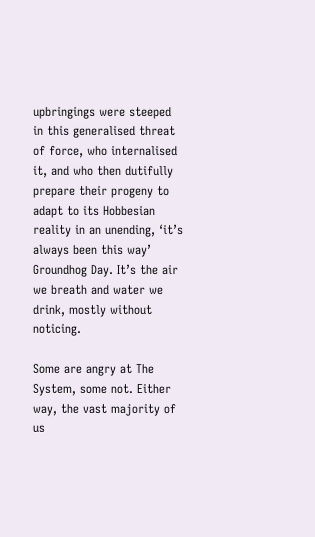upbringings were steeped in this generalised threat of force, who internalised it, and who then dutifully prepare their progeny to adapt to its Hobbesian reality in an unending, ‘it’s always been this way’ Groundhog Day. It’s the air we breath and water we drink, mostly without noticing.

Some are angry at The System, some not. Either way, the vast majority of us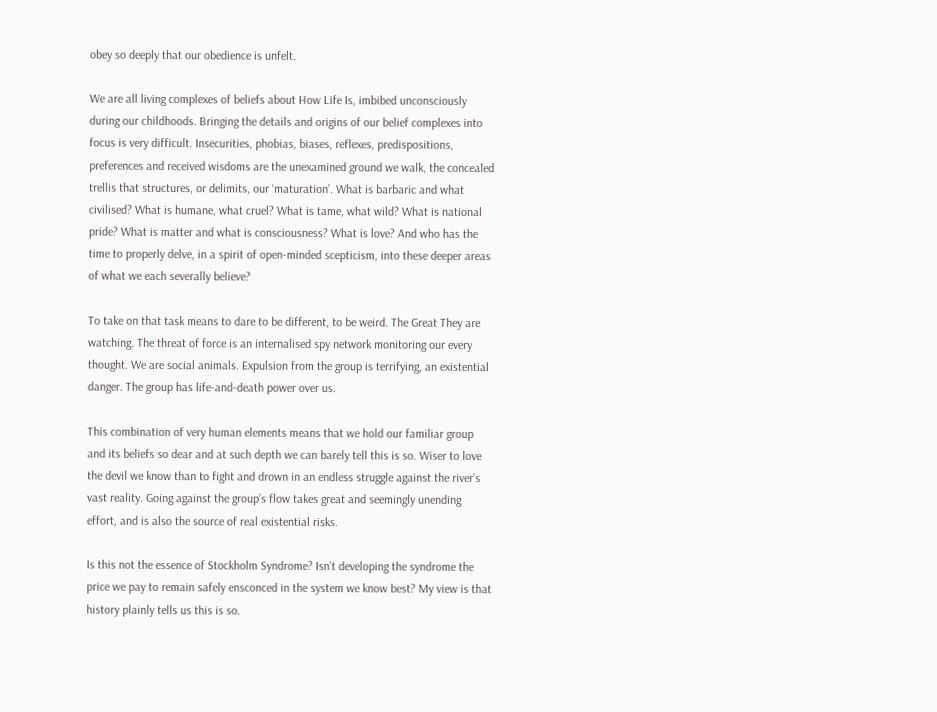obey so deeply that our obedience is unfelt.

We are all living complexes of beliefs about How Life Is, imbibed unconsciously during our childhoods. Bringing the details and origins of our belief complexes into focus is very difficult. Insecurities, phobias, biases, reflexes, predispositions, preferences and received wisdoms are the unexamined ground we walk, the concealed trellis that structures, or delimits, our ‘maturation’. What is barbaric and what civilised? What is humane, what cruel? What is tame, what wild? What is national pride? What is matter and what is consciousness? What is love? And who has the time to properly delve, in a spirit of open-minded scepticism, into these deeper areas of what we each severally believe?

To take on that task means to dare to be different, to be weird. The Great They are watching. The threat of force is an internalised spy network monitoring our every thought. We are social animals. Expulsion from the group is terrifying, an existential danger. The group has life-and-death power over us.

This combination of very human elements means that we hold our familiar group and its beliefs so dear and at such depth we can barely tell this is so. Wiser to love the devil we know than to fight and drown in an endless struggle against the river’s vast reality. Going against the group’s flow takes great and seemingly unending effort, and is also the source of real existential risks.

Is this not the essence of Stockholm Syndrome? Isn’t developing the syndrome the price we pay to remain safely ensconced in the system we know best? My view is that history plainly tells us this is so.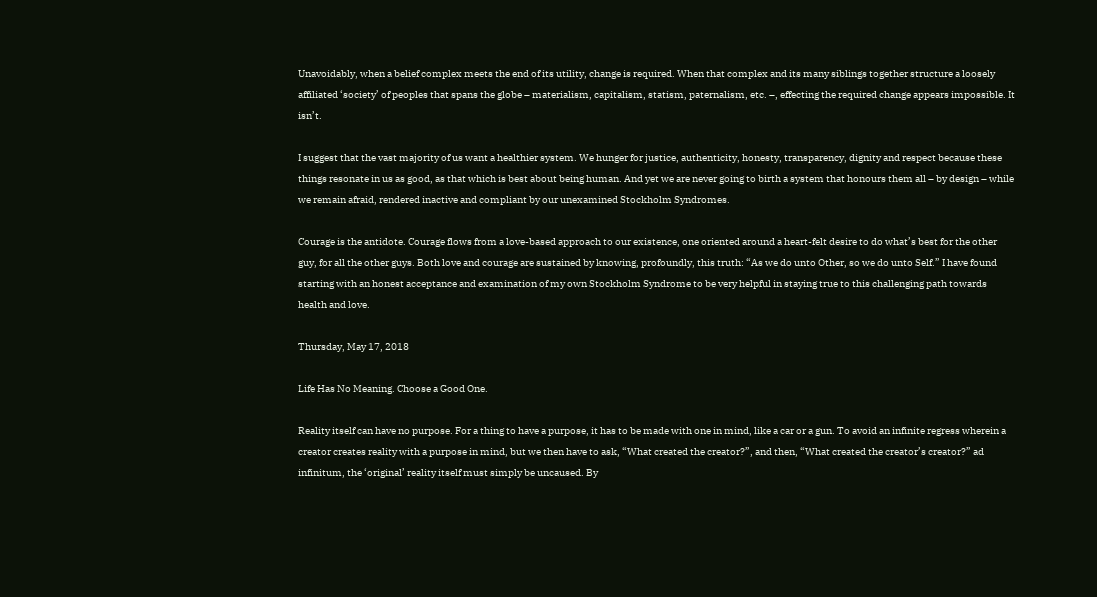Unavoidably, when a belief complex meets the end of its utility, change is required. When that complex and its many siblings together structure a loosely affiliated ‘society’ of peoples that spans the globe – materialism, capitalism, statism, paternalism, etc. –, effecting the required change appears impossible. It isn’t.

I suggest that the vast majority of us want a healthier system. We hunger for justice, authenticity, honesty, transparency, dignity and respect because these things resonate in us as good, as that which is best about being human. And yet we are never going to birth a system that honours them all – by design – while we remain afraid, rendered inactive and compliant by our unexamined Stockholm Syndromes.

Courage is the antidote. Courage flows from a love-based approach to our existence, one oriented around a heart-felt desire to do what’s best for the other guy, for all the other guys. Both love and courage are sustained by knowing, profoundly, this truth: “As we do unto Other, so we do unto Self.” I have found starting with an honest acceptance and examination of my own Stockholm Syndrome to be very helpful in staying true to this challenging path towards health and love.

Thursday, May 17, 2018

Life Has No Meaning. Choose a Good One.

Reality itself can have no purpose. For a thing to have a purpose, it has to be made with one in mind, like a car or a gun. To avoid an infinite regress wherein a creator creates reality with a purpose in mind, but we then have to ask, “What created the creator?”, and then, “What created the creator’s creator?” ad infinitum, the ‘original’ reality itself must simply be uncaused. By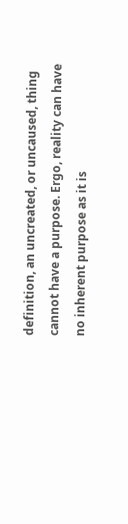definition, an uncreated, or uncaused, thing cannot have a purpose. Ergo, reality can have no inherent purpose as it is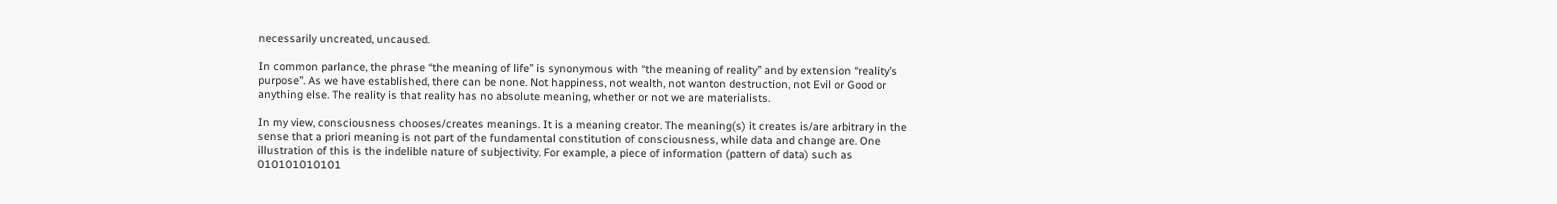necessarily uncreated, uncaused.

In common parlance, the phrase “the meaning of life” is synonymous with “the meaning of reality” and by extension “reality’s purpose”. As we have established, there can be none. Not happiness, not wealth, not wanton destruction, not Evil or Good or anything else. The reality is that reality has no absolute meaning, whether or not we are materialists.

In my view, consciousness chooses/creates meanings. It is a meaning creator. The meaning(s) it creates is/are arbitrary in the sense that a priori meaning is not part of the fundamental constitution of consciousness, while data and change are. One illustration of this is the indelible nature of subjectivity. For example, a piece of information (pattern of data) such as 010101010101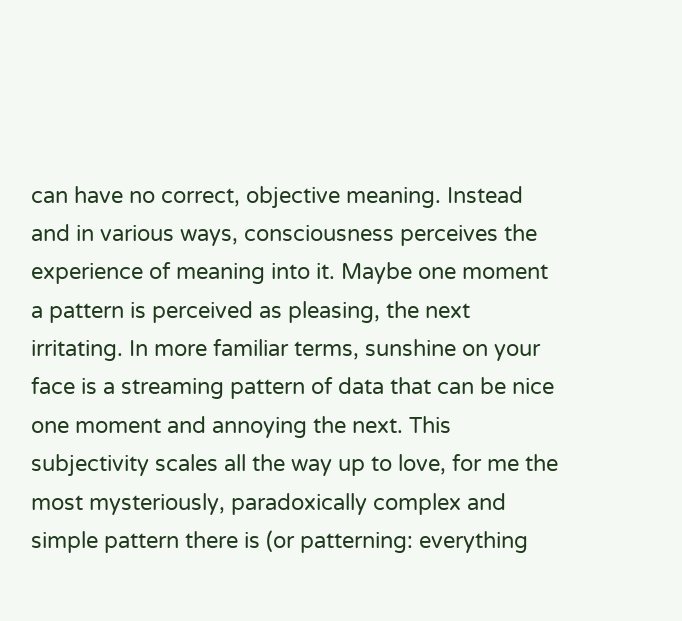can have no correct, objective meaning. Instead and in various ways, consciousness perceives the experience of meaning into it. Maybe one moment a pattern is perceived as pleasing, the next irritating. In more familiar terms, sunshine on your face is a streaming pattern of data that can be nice one moment and annoying the next. This subjectivity scales all the way up to love, for me the most mysteriously, paradoxically complex and simple pattern there is (or patterning: everything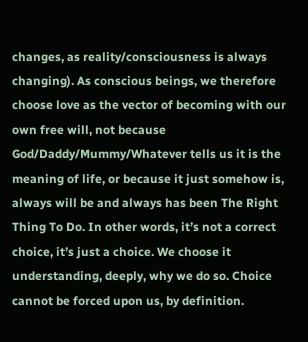changes, as reality/consciousness is always changing). As conscious beings, we therefore choose love as the vector of becoming with our own free will, not because God/Daddy/Mummy/Whatever tells us it is the meaning of life, or because it just somehow is, always will be and always has been The Right Thing To Do. In other words, it’s not a correct choice, it’s just a choice. We choose it understanding, deeply, why we do so. Choice cannot be forced upon us, by definition.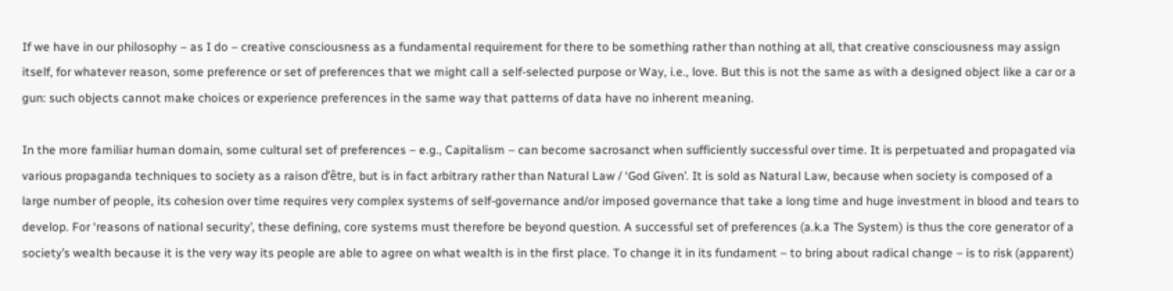If we have in our philosophy – as I do – creative consciousness as a fundamental requirement for there to be something rather than nothing at all, that creative consciousness may assign itself, for whatever reason, some preference or set of preferences that we might call a self-selected purpose or Way, i.e., love. But this is not the same as with a designed object like a car or a gun: such objects cannot make choices or experience preferences in the same way that patterns of data have no inherent meaning.

In the more familiar human domain, some cultural set of preferences – e.g., Capitalism – can become sacrosanct when sufficiently successful over time. It is perpetuated and propagated via various propaganda techniques to society as a raison d’être, but is in fact arbitrary rather than Natural Law / ‘God Given’. It is sold as Natural Law, because when society is composed of a large number of people, its cohesion over time requires very complex systems of self-governance and/or imposed governance that take a long time and huge investment in blood and tears to develop. For ‘reasons of national security’, these defining, core systems must therefore be beyond question. A successful set of preferences (a.k.a The System) is thus the core generator of a society’s wealth because it is the very way its people are able to agree on what wealth is in the first place. To change it in its fundament – to bring about radical change – is to risk (apparent)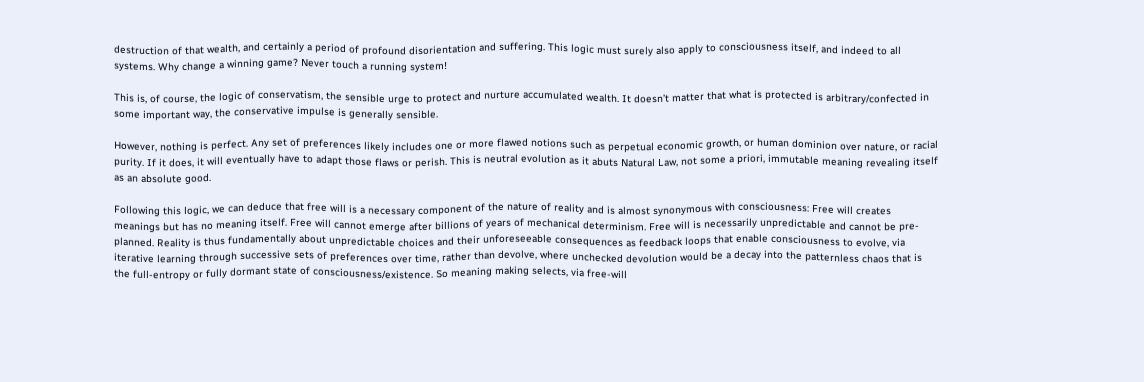destruction of that wealth, and certainly a period of profound disorientation and suffering. This logic must surely also apply to consciousness itself, and indeed to all systems. Why change a winning game? Never touch a running system!

This is, of course, the logic of conservatism, the sensible urge to protect and nurture accumulated wealth. It doesn’t matter that what is protected is arbitrary/confected in some important way, the conservative impulse is generally sensible.

However, nothing is perfect. Any set of preferences likely includes one or more flawed notions such as perpetual economic growth, or human dominion over nature, or racial purity. If it does, it will eventually have to adapt those flaws or perish. This is neutral evolution as it abuts Natural Law, not some a priori, immutable meaning revealing itself as an absolute good.

Following this logic, we can deduce that free will is a necessary component of the nature of reality and is almost synonymous with consciousness: Free will creates meanings but has no meaning itself. Free will cannot emerge after billions of years of mechanical determinism. Free will is necessarily unpredictable and cannot be pre-planned. Reality is thus fundamentally about unpredictable choices and their unforeseeable consequences as feedback loops that enable consciousness to evolve, via iterative learning through successive sets of preferences over time, rather than devolve, where unchecked devolution would be a decay into the patternless chaos that is the full-entropy or fully dormant state of consciousness/existence. So meaning making selects, via free-will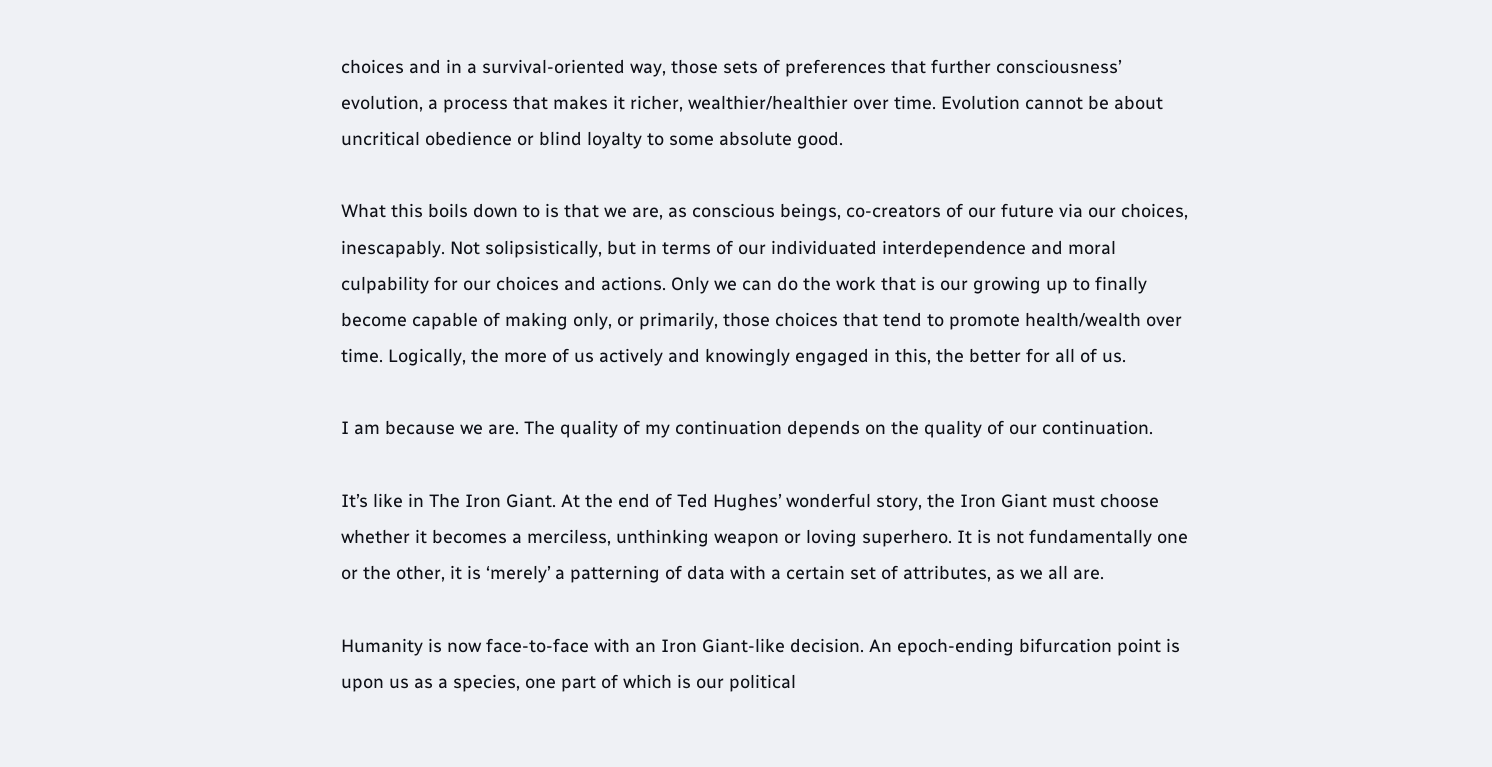choices and in a survival-oriented way, those sets of preferences that further consciousness’ evolution, a process that makes it richer, wealthier/healthier over time. Evolution cannot be about uncritical obedience or blind loyalty to some absolute good.

What this boils down to is that we are, as conscious beings, co-creators of our future via our choices, inescapably. Not solipsistically, but in terms of our individuated interdependence and moral culpability for our choices and actions. Only we can do the work that is our growing up to finally become capable of making only, or primarily, those choices that tend to promote health/wealth over time. Logically, the more of us actively and knowingly engaged in this, the better for all of us.

I am because we are. The quality of my continuation depends on the quality of our continuation.

It’s like in The Iron Giant. At the end of Ted Hughes’ wonderful story, the Iron Giant must choose whether it becomes a merciless, unthinking weapon or loving superhero. It is not fundamentally one or the other, it is ‘merely’ a patterning of data with a certain set of attributes, as we all are.

Humanity is now face-to-face with an Iron Giant-like decision. An epoch-ending bifurcation point is upon us as a species, one part of which is our political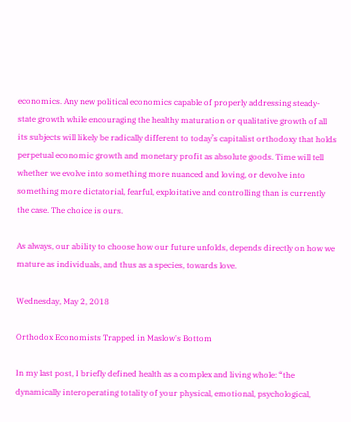economics. Any new political economics capable of properly addressing steady-state growth while encouraging the healthy maturation or qualitative growth of all its subjects will likely be radically different to today’s capitalist orthodoxy that holds perpetual economic growth and monetary profit as absolute goods. Time will tell whether we evolve into something more nuanced and loving, or devolve into something more dictatorial, fearful, exploitative and controlling than is currently the case. The choice is ours.

As always, our ability to choose how our future unfolds, depends directly on how we mature as individuals, and thus as a species, towards love.

Wednesday, May 2, 2018

Orthodox Economists Trapped in Maslow's Bottom

In my last post, I briefly defined health as a complex and living whole: “the dynamically interoperating totality of your physical, emotional, psychological,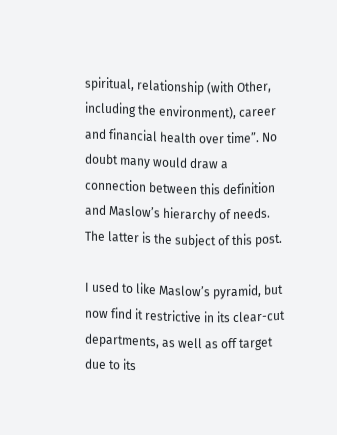spiritual, relationship (with Other, including the environment), career and financial health over time”. No doubt many would draw a connection between this definition and Maslow’s hierarchy of needs. The latter is the subject of this post.

I used to like Maslow’s pyramid, but now find it restrictive in its clear-cut departments, as well as off target due to its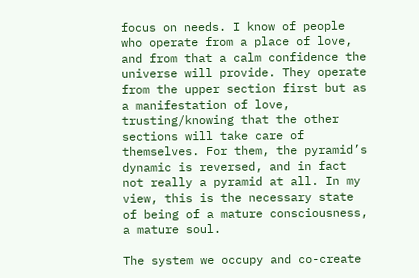focus on needs. I know of people who operate from a place of love, and from that a calm confidence the universe will provide. They operate from the upper section first but as a manifestation of love, trusting/knowing that the other sections will take care of themselves. For them, the pyramid’s dynamic is reversed, and in fact not really a pyramid at all. In my view, this is the necessary state of being of a mature consciousness, a mature soul.

The system we occupy and co-create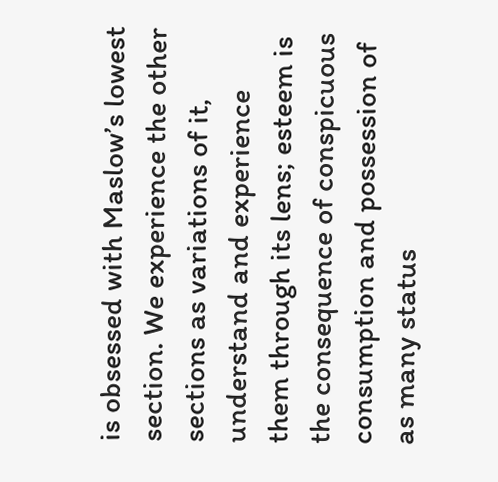is obsessed with Maslow’s lowest section. We experience the other sections as variations of it, understand and experience them through its lens; esteem is the consequence of conspicuous consumption and possession of as many status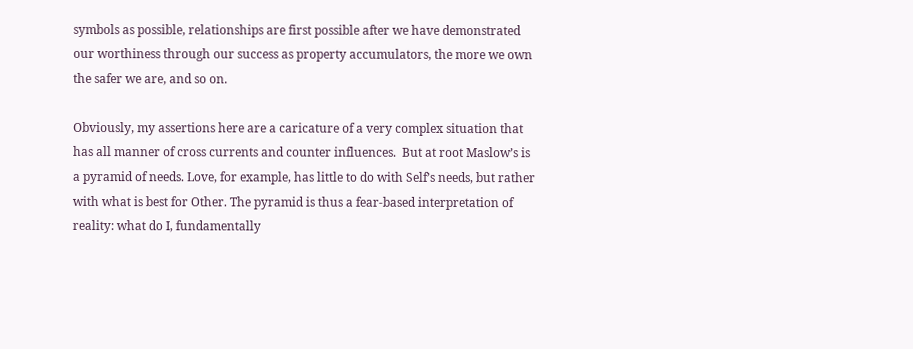symbols as possible, relationships are first possible after we have demonstrated our worthiness through our success as property accumulators, the more we own the safer we are, and so on.

Obviously, my assertions here are a caricature of a very complex situation that has all manner of cross currents and counter influences.  But at root Maslow’s is a pyramid of needs. Love, for example, has little to do with Self’s needs, but rather with what is best for Other. The pyramid is thus a fear-based interpretation of reality: what do I, fundamentally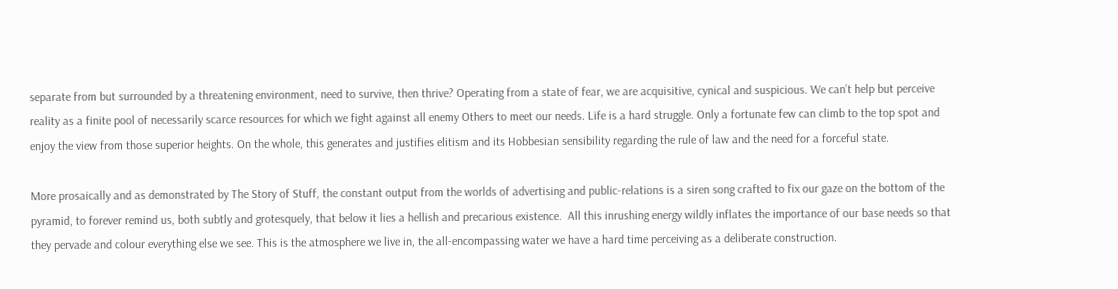separate from but surrounded by a threatening environment, need to survive, then thrive? Operating from a state of fear, we are acquisitive, cynical and suspicious. We can’t help but perceive reality as a finite pool of necessarily scarce resources for which we fight against all enemy Others to meet our needs. Life is a hard struggle. Only a fortunate few can climb to the top spot and enjoy the view from those superior heights. On the whole, this generates and justifies elitism and its Hobbesian sensibility regarding the rule of law and the need for a forceful state.

More prosaically and as demonstrated by The Story of Stuff, the constant output from the worlds of advertising and public-relations is a siren song crafted to fix our gaze on the bottom of the pyramid, to forever remind us, both subtly and grotesquely, that below it lies a hellish and precarious existence.  All this inrushing energy wildly inflates the importance of our base needs so that they pervade and colour everything else we see. This is the atmosphere we live in, the all-encompassing water we have a hard time perceiving as a deliberate construction.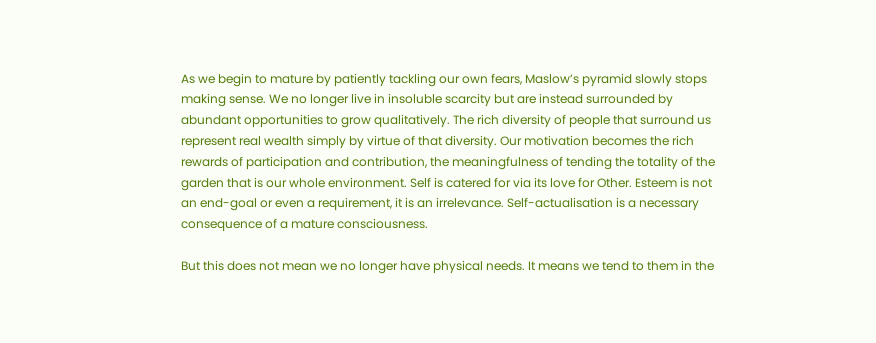As we begin to mature by patiently tackling our own fears, Maslow’s pyramid slowly stops making sense. We no longer live in insoluble scarcity but are instead surrounded by abundant opportunities to grow qualitatively. The rich diversity of people that surround us represent real wealth simply by virtue of that diversity. Our motivation becomes the rich rewards of participation and contribution, the meaningfulness of tending the totality of the garden that is our whole environment. Self is catered for via its love for Other. Esteem is not an end-goal or even a requirement, it is an irrelevance. Self-actualisation is a necessary consequence of a mature consciousness.

But this does not mean we no longer have physical needs. It means we tend to them in the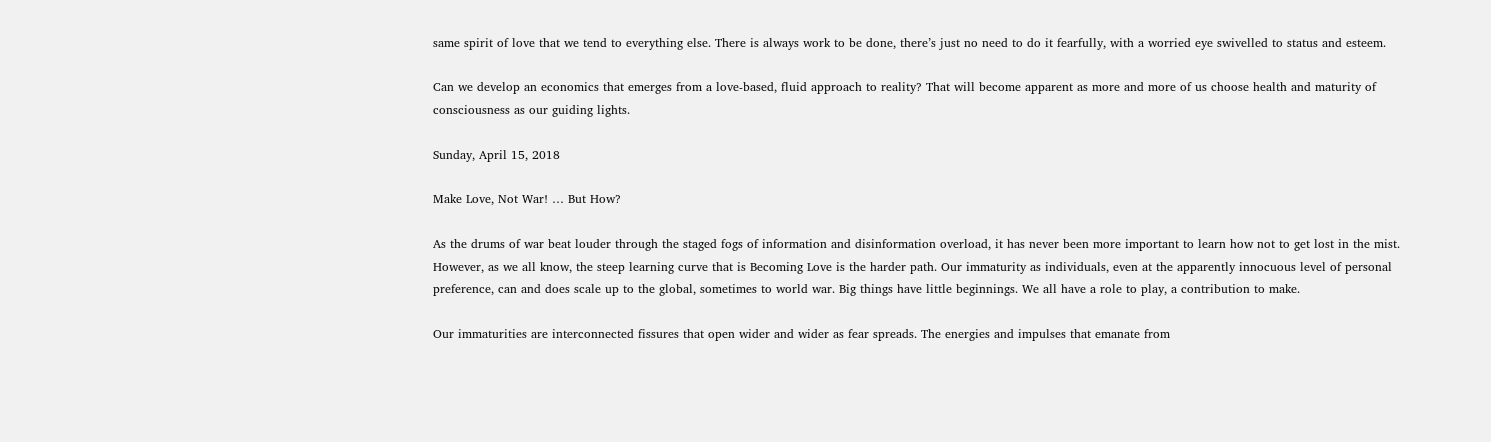same spirit of love that we tend to everything else. There is always work to be done, there’s just no need to do it fearfully, with a worried eye swivelled to status and esteem.

Can we develop an economics that emerges from a love-based, fluid approach to reality? That will become apparent as more and more of us choose health and maturity of consciousness as our guiding lights.

Sunday, April 15, 2018

Make Love, Not War! … But How?

As the drums of war beat louder through the staged fogs of information and disinformation overload, it has never been more important to learn how not to get lost in the mist. However, as we all know, the steep learning curve that is Becoming Love is the harder path. Our immaturity as individuals, even at the apparently innocuous level of personal preference, can and does scale up to the global, sometimes to world war. Big things have little beginnings. We all have a role to play, a contribution to make.

Our immaturities are interconnected fissures that open wider and wider as fear spreads. The energies and impulses that emanate from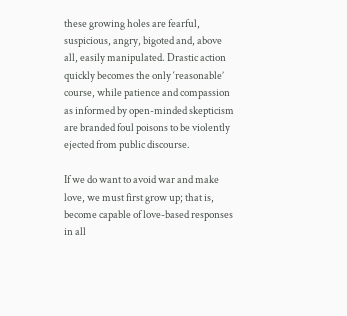these growing holes are fearful, suspicious, angry, bigoted and, above all, easily manipulated. Drastic action quickly becomes the only ‘reasonable’ course, while patience and compassion as informed by open-minded skepticism are branded foul poisons to be violently ejected from public discourse.

If we do want to avoid war and make love, we must first grow up; that is, become capable of love-based responses in all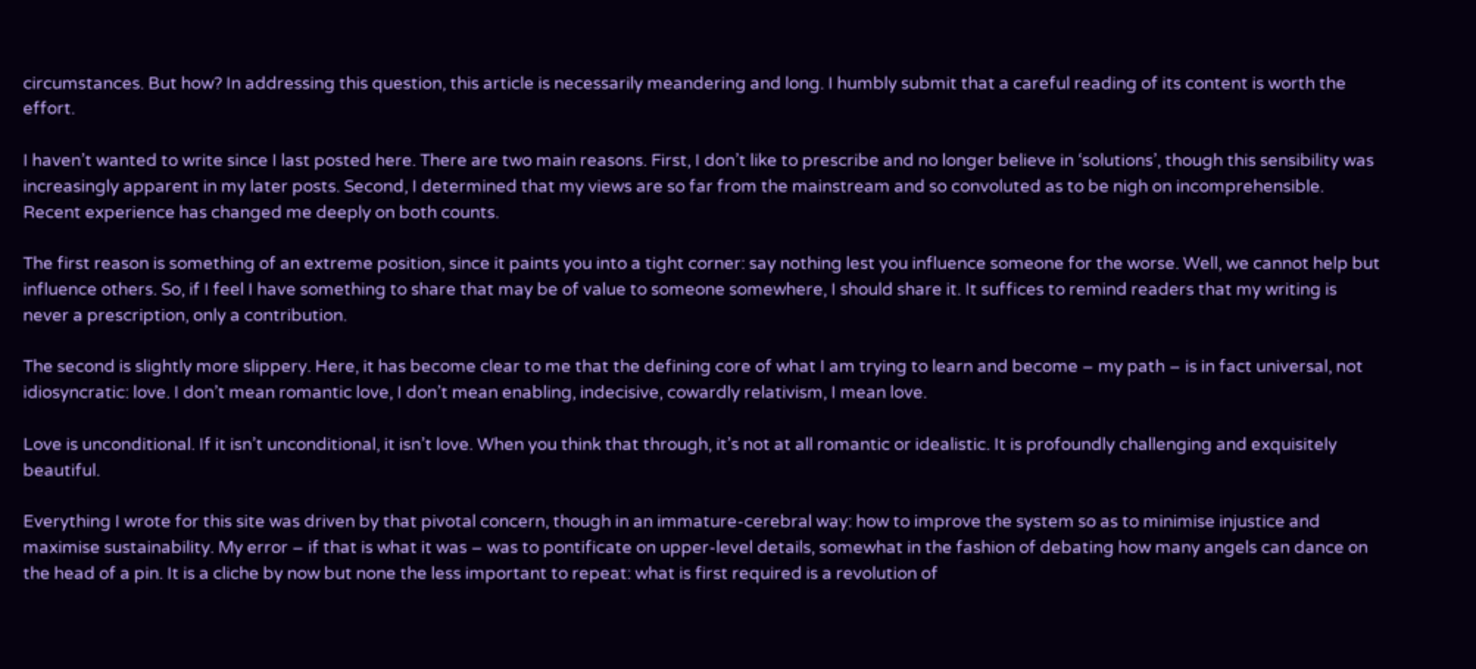circumstances. But how? In addressing this question, this article is necessarily meandering and long. I humbly submit that a careful reading of its content is worth the effort.

I haven’t wanted to write since I last posted here. There are two main reasons. First, I don’t like to prescribe and no longer believe in ‘solutions’, though this sensibility was increasingly apparent in my later posts. Second, I determined that my views are so far from the mainstream and so convoluted as to be nigh on incomprehensible. Recent experience has changed me deeply on both counts.

The first reason is something of an extreme position, since it paints you into a tight corner: say nothing lest you influence someone for the worse. Well, we cannot help but influence others. So, if I feel I have something to share that may be of value to someone somewhere, I should share it. It suffices to remind readers that my writing is never a prescription, only a contribution.

The second is slightly more slippery. Here, it has become clear to me that the defining core of what I am trying to learn and become – my path – is in fact universal, not idiosyncratic: love. I don’t mean romantic love, I don’t mean enabling, indecisive, cowardly relativism, I mean love.

Love is unconditional. If it isn’t unconditional, it isn’t love. When you think that through, it’s not at all romantic or idealistic. It is profoundly challenging and exquisitely beautiful.

Everything I wrote for this site was driven by that pivotal concern, though in an immature-cerebral way: how to improve the system so as to minimise injustice and maximise sustainability. My error – if that is what it was – was to pontificate on upper-level details, somewhat in the fashion of debating how many angels can dance on the head of a pin. It is a cliche by now but none the less important to repeat: what is first required is a revolution of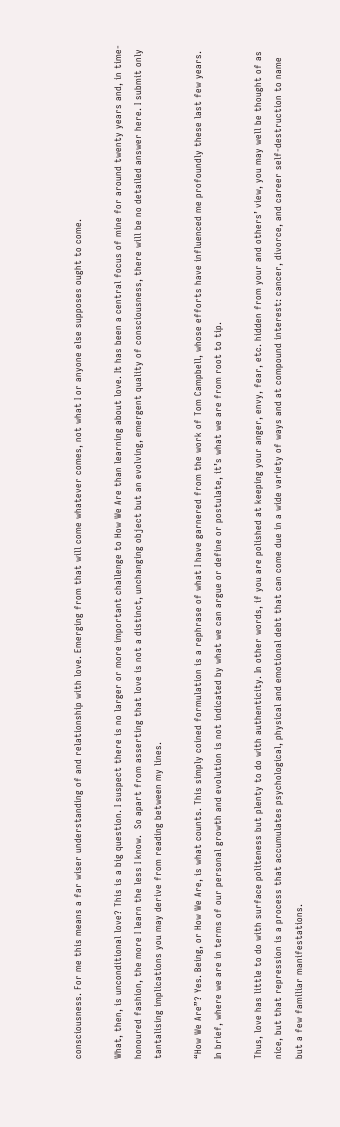consciousness. For me this means a far wiser understanding of and relationship with love. Emerging from that will come whatever comes, not what I or anyone else supposes ought to come.

What, then, is unconditional love? This is a big question. I suspect there is no larger or more important challenge to How We Are than learning about love. It has been a central focus of mine for around twenty years and, in time-honoured fashion, the more I learn the less I know.  So apart from asserting that love is not a distinct, unchanging object but an evolving, emergent quality of consciousness, there will be no detailed answer here. I submit only tantalising implications you may derive from reading between my lines.

“How We Are”? Yes. Being, or How We Are, is what counts. This simply coined formulation is a rephrase of what I have garnered from the work of Tom Campbell, whose efforts have influenced me profoundly these last few years. In brief, where we are in terms of our personal growth and evolution is not indicated by what we can argue or define or postulate, it’s what we are from root to tip.

Thus, love has little to do with surface politeness but plenty to do with authenticity. In other words, if you are polished at keeping your anger, envy, fear, etc. hidden from your and others’ view, you may well be thought of as nice, but that repression is a process that accumulates psychological, physical and emotional debt that can come due in a wide variety of ways and at compound interest: cancer, divorce, and career self-destruction to name but a few familiar manifestations.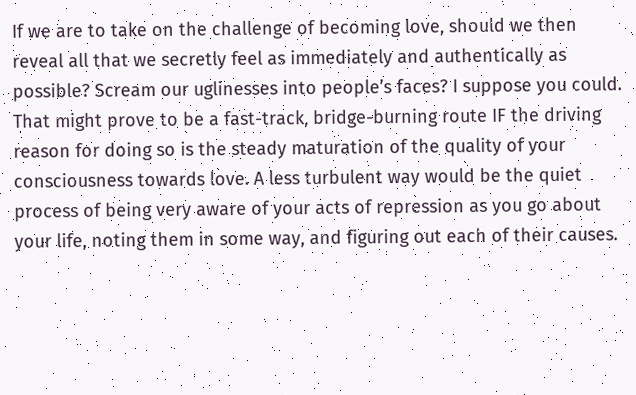If we are to take on the challenge of becoming love, should we then reveal all that we secretly feel as immediately and authentically as possible? Scream our uglinesses into people’s faces? I suppose you could. That might prove to be a fast-track, bridge-burning route IF the driving reason for doing so is the steady maturation of the quality of your consciousness towards love. A less turbulent way would be the quiet process of being very aware of your acts of repression as you go about your life, noting them in some way, and figuring out each of their causes.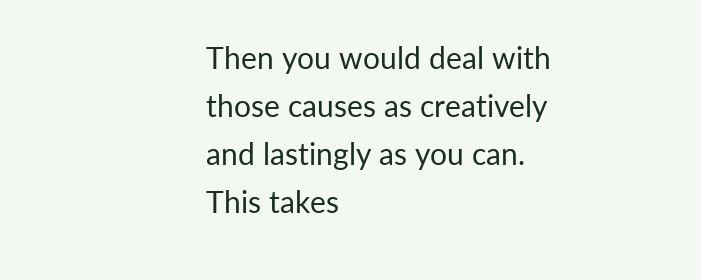Then you would deal with those causes as creatively and lastingly as you can. This takes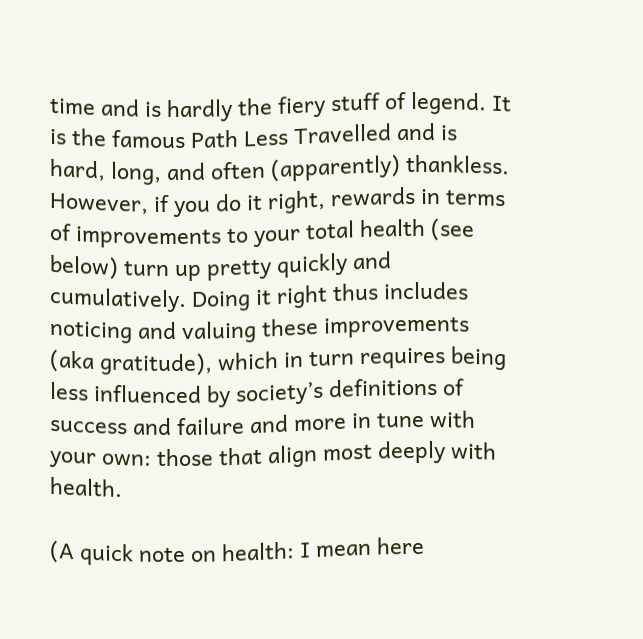time and is hardly the fiery stuff of legend. It is the famous Path Less Travelled and is hard, long, and often (apparently) thankless. However, if you do it right, rewards in terms of improvements to your total health (see below) turn up pretty quickly and cumulatively. Doing it right thus includes noticing and valuing these improvements (aka gratitude), which in turn requires being less influenced by society’s definitions of success and failure and more in tune with your own: those that align most deeply with health.

(A quick note on health: I mean here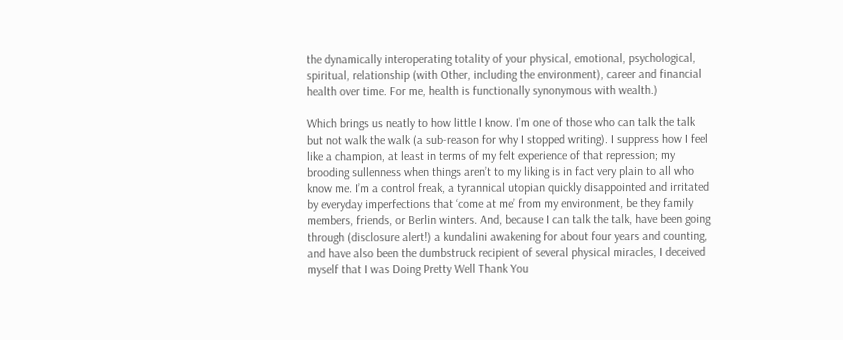the dynamically interoperating totality of your physical, emotional, psychological, spiritual, relationship (with Other, including the environment), career and financial health over time. For me, health is functionally synonymous with wealth.)

Which brings us neatly to how little I know. I’m one of those who can talk the talk but not walk the walk (a sub-reason for why I stopped writing). I suppress how I feel like a champion, at least in terms of my felt experience of that repression; my brooding sullenness when things aren’t to my liking is in fact very plain to all who know me. I’m a control freak, a tyrannical utopian quickly disappointed and irritated by everyday imperfections that ‘come at me’ from my environment, be they family members, friends, or Berlin winters. And, because I can talk the talk, have been going through (disclosure alert!) a kundalini awakening for about four years and counting, and have also been the dumbstruck recipient of several physical miracles, I deceived myself that I was Doing Pretty Well Thank You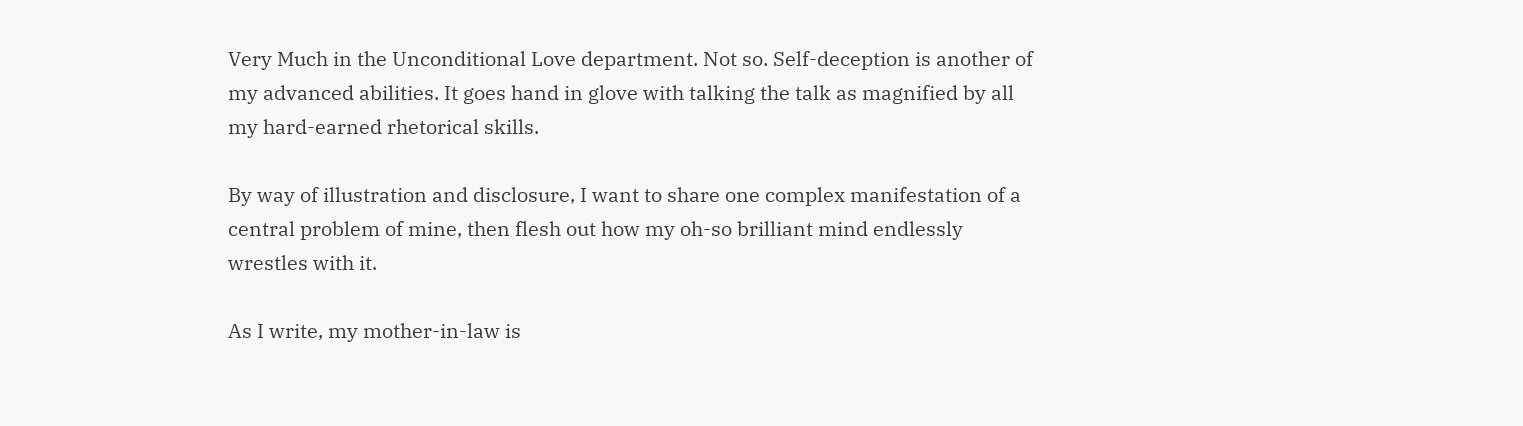Very Much in the Unconditional Love department. Not so. Self-deception is another of my advanced abilities. It goes hand in glove with talking the talk as magnified by all my hard-earned rhetorical skills.

By way of illustration and disclosure, I want to share one complex manifestation of a central problem of mine, then flesh out how my oh-so brilliant mind endlessly wrestles with it.

As I write, my mother-in-law is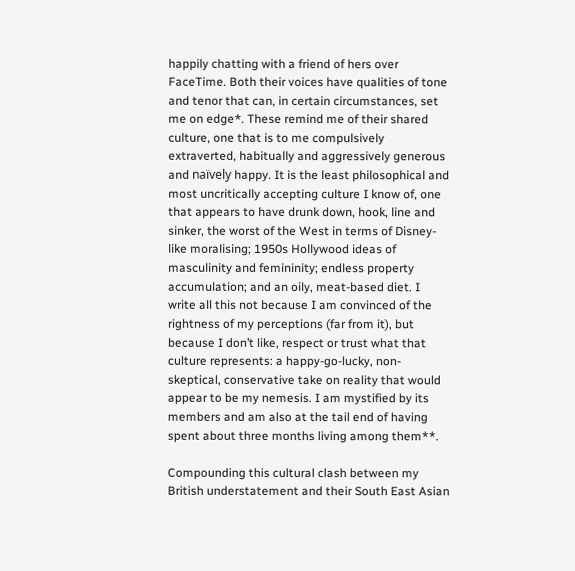happily chatting with a friend of hers over FaceTime. Both their voices have qualities of tone and tenor that can, in certain circumstances, set me on edge*. These remind me of their shared culture, one that is to me compulsively extraverted, habitually and aggressively generous and naïvely happy. It is the least philosophical and most uncritically accepting culture I know of, one that appears to have drunk down, hook, line and sinker, the worst of the West in terms of Disney-like moralising; 1950s Hollywood ideas of masculinity and femininity; endless property accumulation; and an oily, meat-based diet. I write all this not because I am convinced of the rightness of my perceptions (far from it), but because I don’t like, respect or trust what that culture represents: a happy-go-lucky, non-skeptical, conservative take on reality that would appear to be my nemesis. I am mystified by its members and am also at the tail end of having spent about three months living among them**.

Compounding this cultural clash between my British understatement and their South East Asian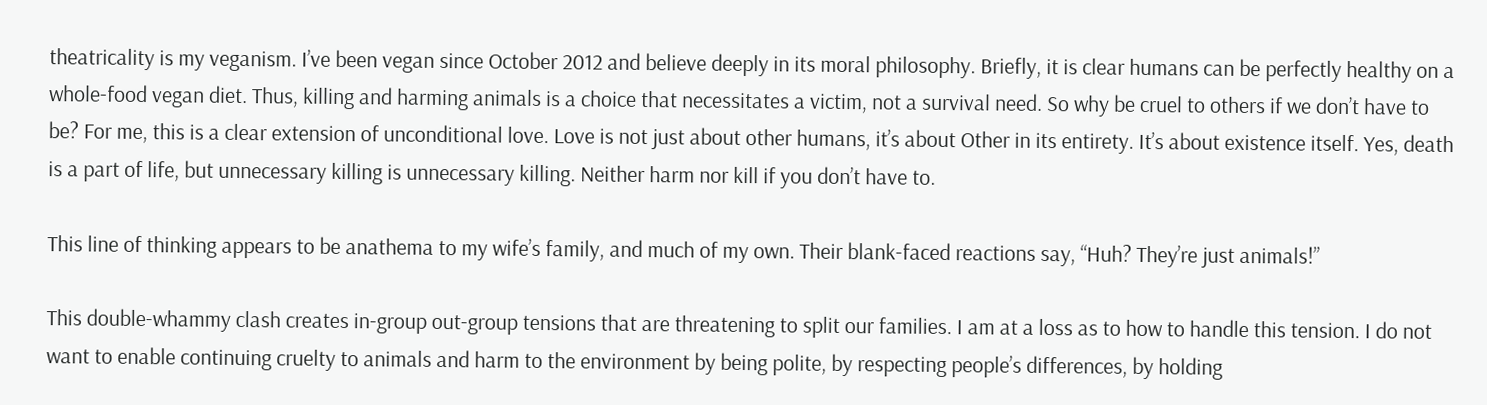theatricality is my veganism. I’ve been vegan since October 2012 and believe deeply in its moral philosophy. Briefly, it is clear humans can be perfectly healthy on a whole-food vegan diet. Thus, killing and harming animals is a choice that necessitates a victim, not a survival need. So why be cruel to others if we don’t have to be? For me, this is a clear extension of unconditional love. Love is not just about other humans, it’s about Other in its entirety. It’s about existence itself. Yes, death is a part of life, but unnecessary killing is unnecessary killing. Neither harm nor kill if you don’t have to.

This line of thinking appears to be anathema to my wife’s family, and much of my own. Their blank-faced reactions say, “Huh? They’re just animals!”

This double-whammy clash creates in-group out-group tensions that are threatening to split our families. I am at a loss as to how to handle this tension. I do not want to enable continuing cruelty to animals and harm to the environment by being polite, by respecting people’s differences, by holding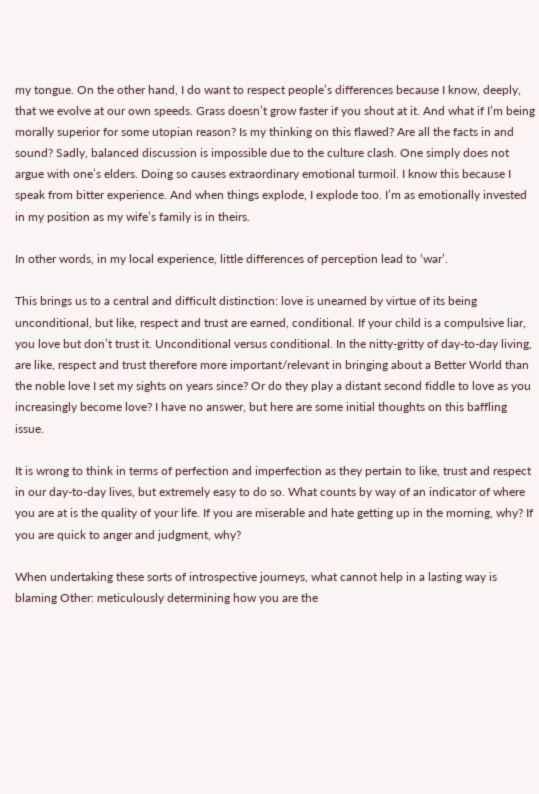my tongue. On the other hand, I do want to respect people’s differences because I know, deeply, that we evolve at our own speeds. Grass doesn’t grow faster if you shout at it. And what if I’m being morally superior for some utopian reason? Is my thinking on this flawed? Are all the facts in and sound? Sadly, balanced discussion is impossible due to the culture clash. One simply does not argue with one’s elders. Doing so causes extraordinary emotional turmoil. I know this because I speak from bitter experience. And when things explode, I explode too. I’m as emotionally invested in my position as my wife’s family is in theirs.

In other words, in my local experience, little differences of perception lead to ‘war’.

This brings us to a central and difficult distinction: love is unearned by virtue of its being unconditional, but like, respect and trust are earned, conditional. If your child is a compulsive liar, you love but don’t trust it. Unconditional versus conditional. In the nitty-gritty of day-to-day living, are like, respect and trust therefore more important/relevant in bringing about a Better World than the noble love I set my sights on years since? Or do they play a distant second fiddle to love as you increasingly become love? I have no answer, but here are some initial thoughts on this baffling issue.

It is wrong to think in terms of perfection and imperfection as they pertain to like, trust and respect in our day-to-day lives, but extremely easy to do so. What counts by way of an indicator of where you are at is the quality of your life. If you are miserable and hate getting up in the morning, why? If you are quick to anger and judgment, why?

When undertaking these sorts of introspective journeys, what cannot help in a lasting way is blaming Other: meticulously determining how you are the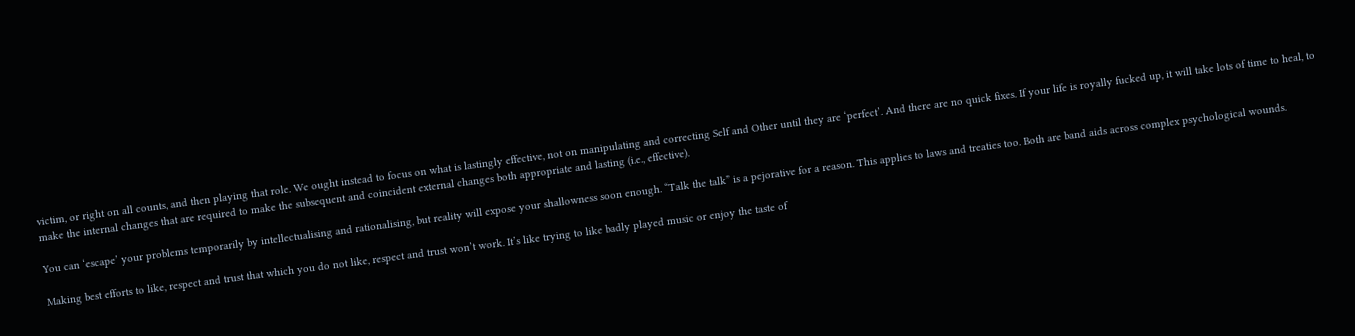victim, or right on all counts, and then playing that role. We ought instead to focus on what is lastingly effective, not on manipulating and correcting Self and Other until they are ‘perfect’. And there are no quick fixes. If your life is royally fucked up, it will take lots of time to heal, to make the internal changes that are required to make the subsequent and coincident external changes both appropriate and lasting (i.e., effective).

You can ‘escape’ your problems temporarily by intellectualising and rationalising, but reality will expose your shallowness soon enough. “Talk the talk” is a pejorative for a reason. This applies to laws and treaties too. Both are band aids across complex psychological wounds.

Making best efforts to like, respect and trust that which you do not like, respect and trust won’t work. It’s like trying to like badly played music or enjoy the taste of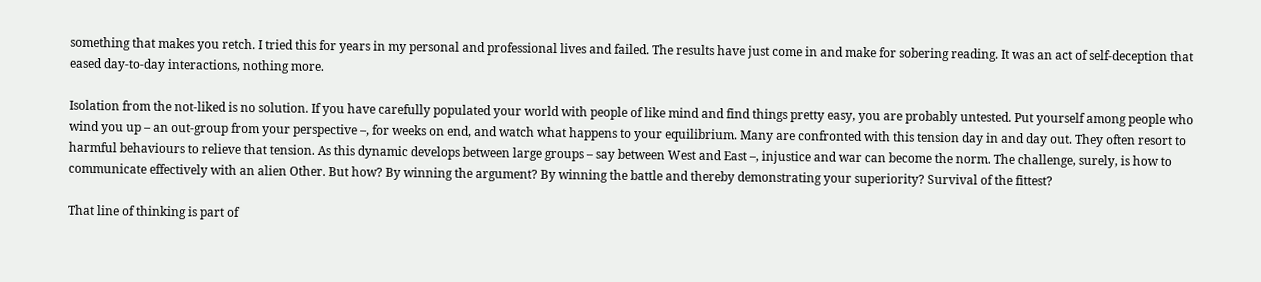something that makes you retch. I tried this for years in my personal and professional lives and failed. The results have just come in and make for sobering reading. It was an act of self-deception that eased day-to-day interactions, nothing more.

Isolation from the not-liked is no solution. If you have carefully populated your world with people of like mind and find things pretty easy, you are probably untested. Put yourself among people who wind you up – an out-group from your perspective –, for weeks on end, and watch what happens to your equilibrium. Many are confronted with this tension day in and day out. They often resort to harmful behaviours to relieve that tension. As this dynamic develops between large groups – say between West and East –, injustice and war can become the norm. The challenge, surely, is how to communicate effectively with an alien Other. But how? By winning the argument? By winning the battle and thereby demonstrating your superiority? Survival of the fittest?

That line of thinking is part of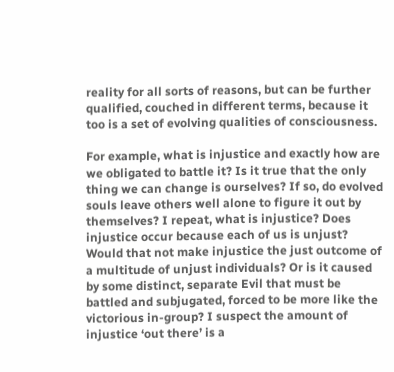reality for all sorts of reasons, but can be further qualified, couched in different terms, because it too is a set of evolving qualities of consciousness.

For example, what is injustice and exactly how are we obligated to battle it? Is it true that the only thing we can change is ourselves? If so, do evolved souls leave others well alone to figure it out by themselves? I repeat, what is injustice? Does injustice occur because each of us is unjust? Would that not make injustice the just outcome of a multitude of unjust individuals? Or is it caused by some distinct, separate Evil that must be battled and subjugated, forced to be more like the victorious in-group? I suspect the amount of injustice ‘out there’ is a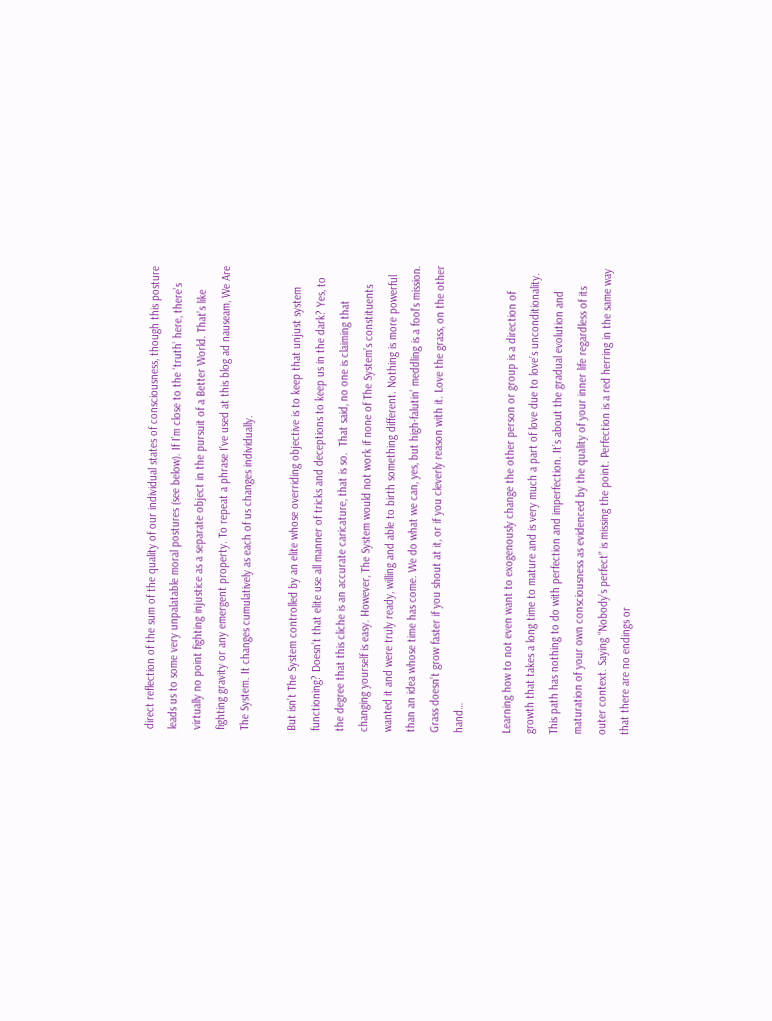direct reflection of the sum of the quality of our individual states of consciousness, though this posture leads us to some very unpalatable moral postures (see below). If I’m close to the ‘truth’ here, there’s virtually no point fighting injustice as a separate object in the pursuit of a Better World. That’s like fighting gravity or any emergent property. To repeat a phrase I’ve used at this blog ad nauseam, We Are The System. It changes cumulatively as each of us changes individually.

But isn’t The System controlled by an elite whose overriding objective is to keep that unjust system functioning? Doesn’t that elite use all manner of tricks and deceptions to keep us in the dark? Yes, to the degree that this cliche is an accurate caricature, that is so.  That said, no one is claiming that changing yourself is easy. However, The System would not work if none of The System’s constituents wanted it and were truly ready, willing and able to birth something different. Nothing is more powerful than an idea whose time has come. We do what we can, yes, but high-falutin’ meddling is a fool’s mission. Grass doesn’t grow faster if you shout at it, or if you cleverly reason with it. Love the grass, on the other hand…

Learning how to not even want to exogenously change the other person or group is a direction of growth that takes a long time to mature and is very much a part of love due to love’s unconditionality. This path has nothing to do with perfection and imperfection. It’s about the gradual evolution and maturation of your own consciousness as evidenced by the quality of your inner life regardless of its outer context. Saying “Nobody’s perfect” is missing the point. Perfection is a red herring in the same way that there are no endings or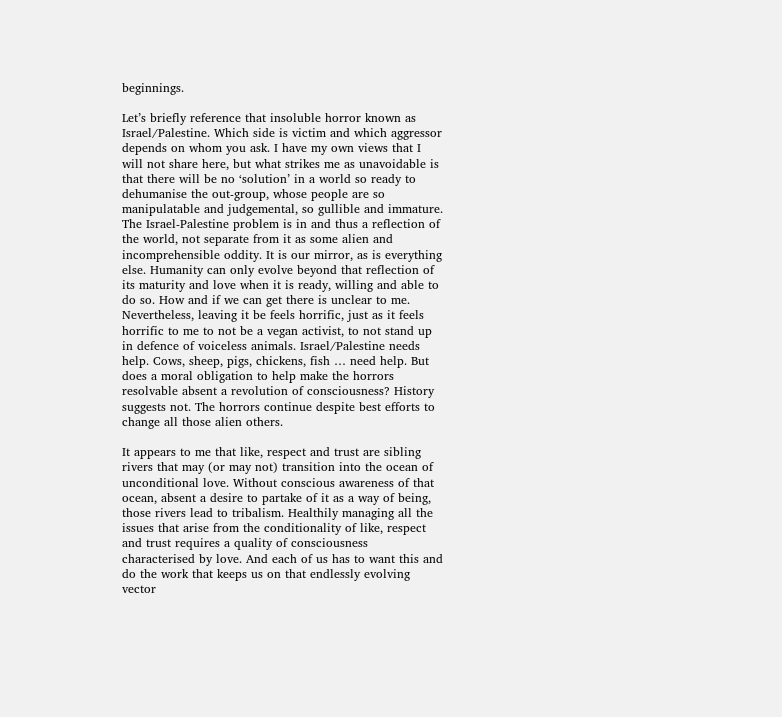beginnings.

Let’s briefly reference that insoluble horror known as Israel/Palestine. Which side is victim and which aggressor depends on whom you ask. I have my own views that I will not share here, but what strikes me as unavoidable is that there will be no ‘solution’ in a world so ready to dehumanise the out-group, whose people are so manipulatable and judgemental, so gullible and immature. The Israel-Palestine problem is in and thus a reflection of the world, not separate from it as some alien and incomprehensible oddity. It is our mirror, as is everything else. Humanity can only evolve beyond that reflection of its maturity and love when it is ready, willing and able to do so. How and if we can get there is unclear to me. Nevertheless, leaving it be feels horrific, just as it feels horrific to me to not be a vegan activist, to not stand up in defence of voiceless animals. Israel/Palestine needs help. Cows, sheep, pigs, chickens, fish … need help. But does a moral obligation to help make the horrors resolvable absent a revolution of consciousness? History suggests not. The horrors continue despite best efforts to change all those alien others.

It appears to me that like, respect and trust are sibling rivers that may (or may not) transition into the ocean of unconditional love. Without conscious awareness of that ocean, absent a desire to partake of it as a way of being, those rivers lead to tribalism. Healthily managing all the issues that arise from the conditionality of like, respect and trust requires a quality of consciousness characterised by love. And each of us has to want this and do the work that keeps us on that endlessly evolving vector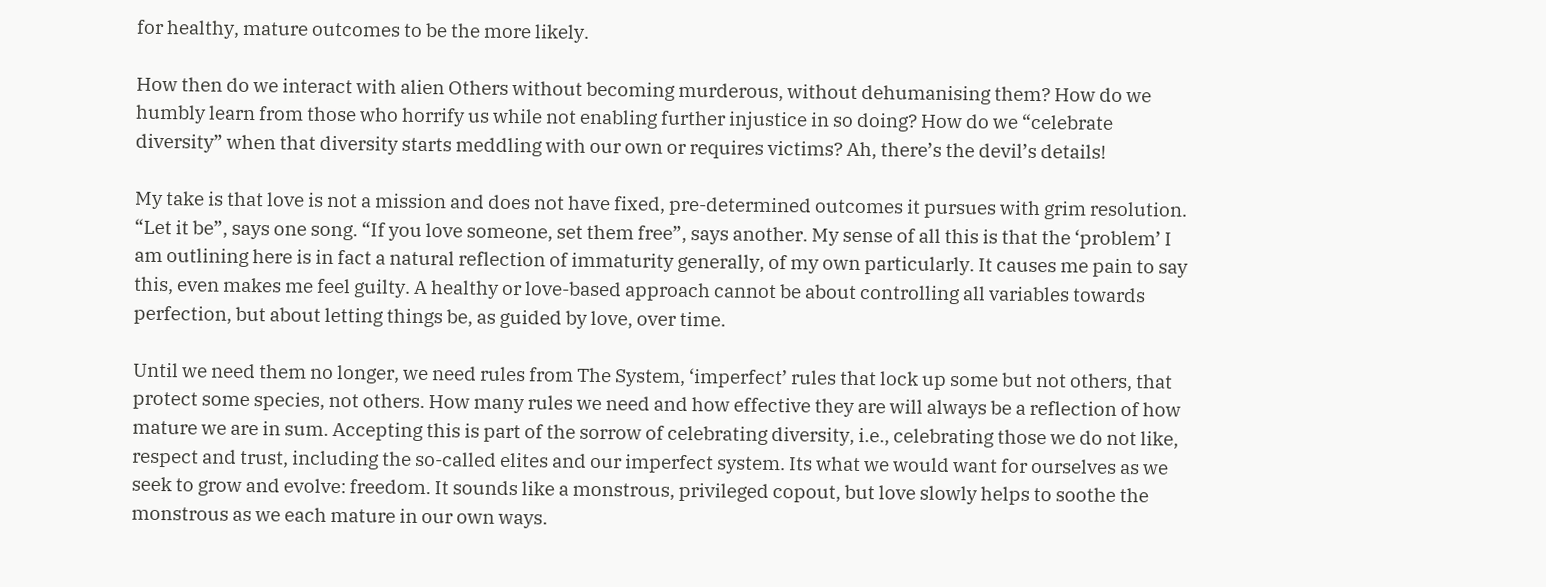for healthy, mature outcomes to be the more likely.

How then do we interact with alien Others without becoming murderous, without dehumanising them? How do we humbly learn from those who horrify us while not enabling further injustice in so doing? How do we “celebrate diversity” when that diversity starts meddling with our own or requires victims? Ah, there’s the devil’s details!

My take is that love is not a mission and does not have fixed, pre-determined outcomes it pursues with grim resolution. “Let it be”, says one song. “If you love someone, set them free”, says another. My sense of all this is that the ‘problem’ I am outlining here is in fact a natural reflection of immaturity generally, of my own particularly. It causes me pain to say this, even makes me feel guilty. A healthy or love-based approach cannot be about controlling all variables towards perfection, but about letting things be, as guided by love, over time.

Until we need them no longer, we need rules from The System, ‘imperfect’ rules that lock up some but not others, that protect some species, not others. How many rules we need and how effective they are will always be a reflection of how mature we are in sum. Accepting this is part of the sorrow of celebrating diversity, i.e., celebrating those we do not like, respect and trust, including the so-called elites and our imperfect system. Its what we would want for ourselves as we seek to grow and evolve: freedom. It sounds like a monstrous, privileged copout, but love slowly helps to soothe the monstrous as we each mature in our own ways.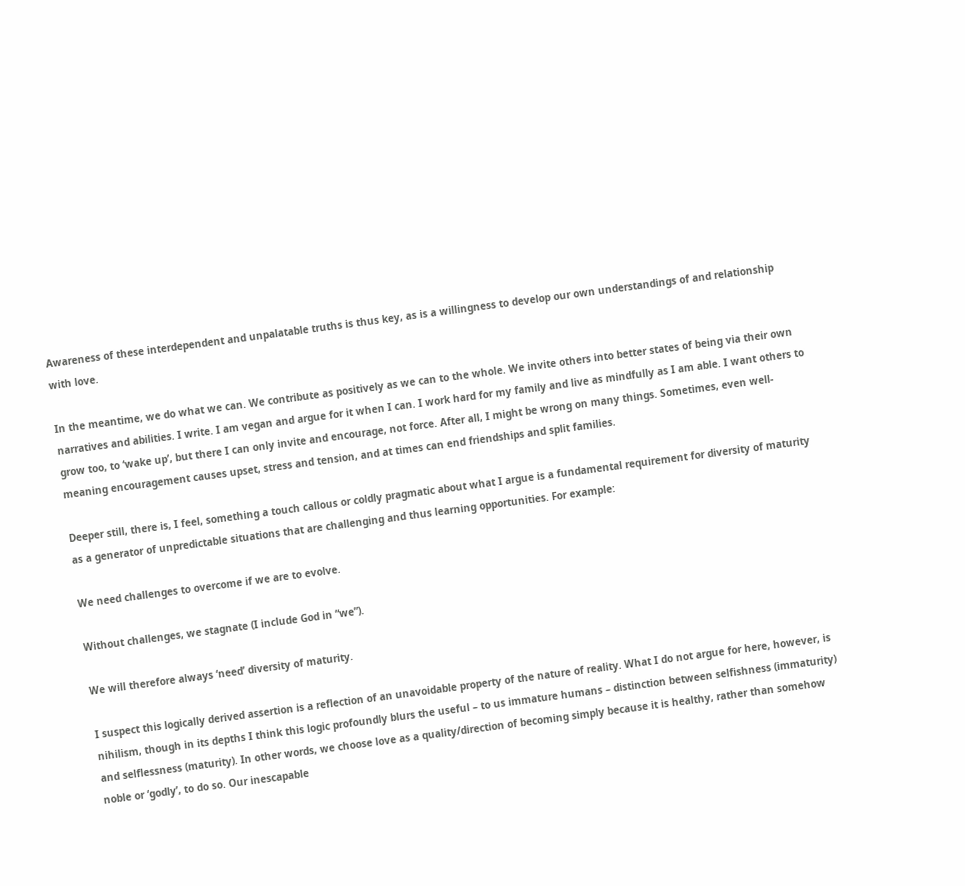Awareness of these interdependent and unpalatable truths is thus key, as is a willingness to develop our own understandings of and relationship with love.

In the meantime, we do what we can. We contribute as positively as we can to the whole. We invite others into better states of being via their own narratives and abilities. I write. I am vegan and argue for it when I can. I work hard for my family and live as mindfully as I am able. I want others to grow too, to ‘wake up’, but there I can only invite and encourage, not force. After all, I might be wrong on many things. Sometimes, even well-meaning encouragement causes upset, stress and tension, and at times can end friendships and split families.

Deeper still, there is, I feel, something a touch callous or coldly pragmatic about what I argue is a fundamental requirement for diversity of maturity as a generator of unpredictable situations that are challenging and thus learning opportunities. For example:

We need challenges to overcome if we are to evolve.

Without challenges, we stagnate (I include God in “we”).

We will therefore always ‘need’ diversity of maturity.

I suspect this logically derived assertion is a reflection of an unavoidable property of the nature of reality. What I do not argue for here, however, is nihilism, though in its depths I think this logic profoundly blurs the useful – to us immature humans – distinction between selfishness (immaturity) and selflessness (maturity). In other words, we choose love as a quality/direction of becoming simply because it is healthy, rather than somehow noble or ‘godly’, to do so. Our inescapable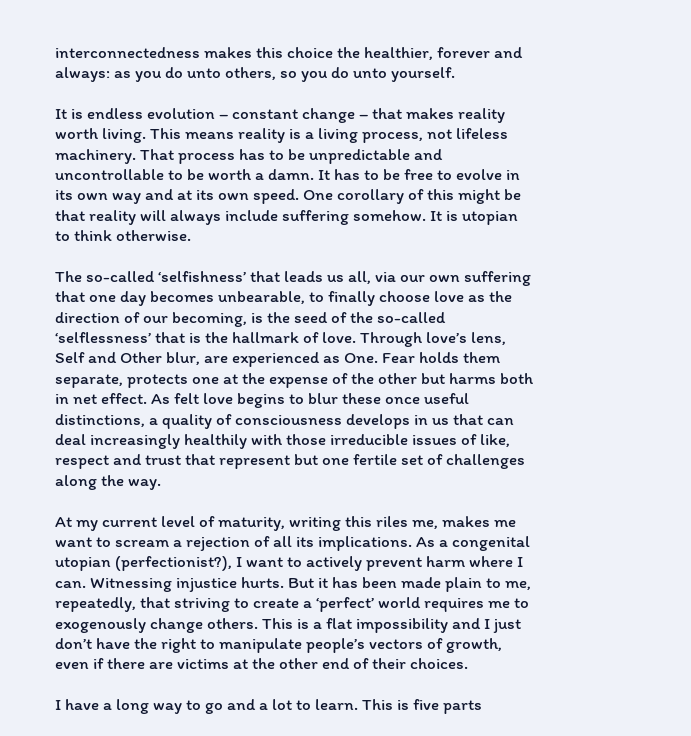interconnectedness makes this choice the healthier, forever and always: as you do unto others, so you do unto yourself.

It is endless evolution – constant change – that makes reality worth living. This means reality is a living process, not lifeless machinery. That process has to be unpredictable and uncontrollable to be worth a damn. It has to be free to evolve in its own way and at its own speed. One corollary of this might be that reality will always include suffering somehow. It is utopian to think otherwise.

The so-called ‘selfishness’ that leads us all, via our own suffering that one day becomes unbearable, to finally choose love as the direction of our becoming, is the seed of the so-called ‘selflessness’ that is the hallmark of love. Through love’s lens, Self and Other blur, are experienced as One. Fear holds them separate, protects one at the expense of the other but harms both in net effect. As felt love begins to blur these once useful distinctions, a quality of consciousness develops in us that can deal increasingly healthily with those irreducible issues of like, respect and trust that represent but one fertile set of challenges along the way.

At my current level of maturity, writing this riles me, makes me want to scream a rejection of all its implications. As a congenital utopian (perfectionist?), I want to actively prevent harm where I can. Witnessing injustice hurts. But it has been made plain to me, repeatedly, that striving to create a ‘perfect’ world requires me to exogenously change others. This is a flat impossibility and I just don’t have the right to manipulate people’s vectors of growth, even if there are victims at the other end of their choices.

I have a long way to go and a lot to learn. This is five parts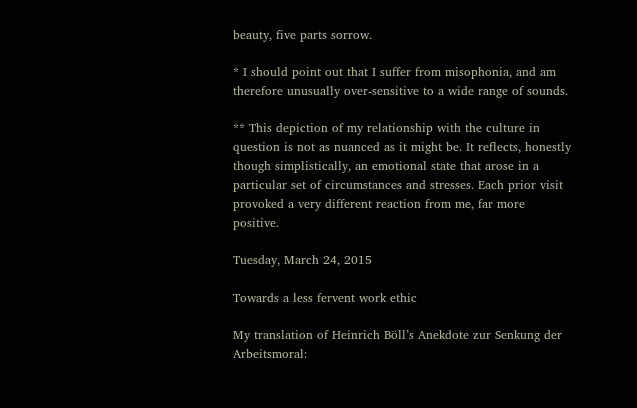beauty, five parts sorrow.

* I should point out that I suffer from misophonia, and am therefore unusually over-sensitive to a wide range of sounds.

** This depiction of my relationship with the culture in question is not as nuanced as it might be. It reflects, honestly though simplistically, an emotional state that arose in a particular set of circumstances and stresses. Each prior visit provoked a very different reaction from me, far more positive.

Tuesday, March 24, 2015

Towards a less fervent work ethic

My translation of Heinrich Böll’s Anekdote zur Senkung der Arbeitsmoral: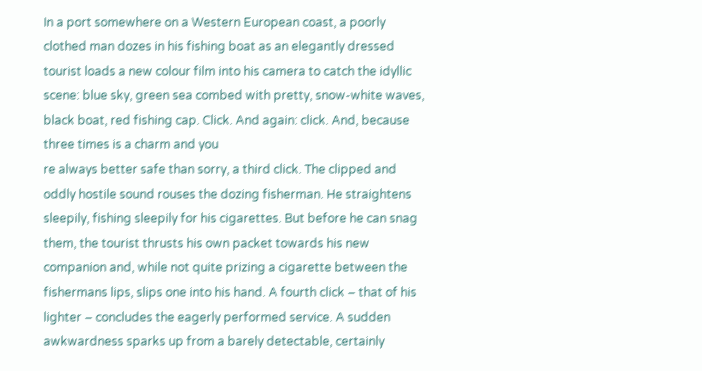In a port somewhere on a Western European coast, a poorly clothed man dozes in his fishing boat as an elegantly dressed tourist loads a new colour film into his camera to catch the idyllic scene: blue sky, green sea combed with pretty, snow-white waves, black boat, red fishing cap. Click. And again: click. And, because three times is a charm and you
re always better safe than sorry, a third click. The clipped and oddly hostile sound rouses the dozing fisherman. He straightens sleepily, fishing sleepily for his cigarettes. But before he can snag them, the tourist thrusts his own packet towards his new companion and, while not quite prizing a cigarette between the fishermans lips, slips one into his hand. A fourth click – that of his lighter – concludes the eagerly performed service. A sudden awkwardness sparks up from a barely detectable, certainly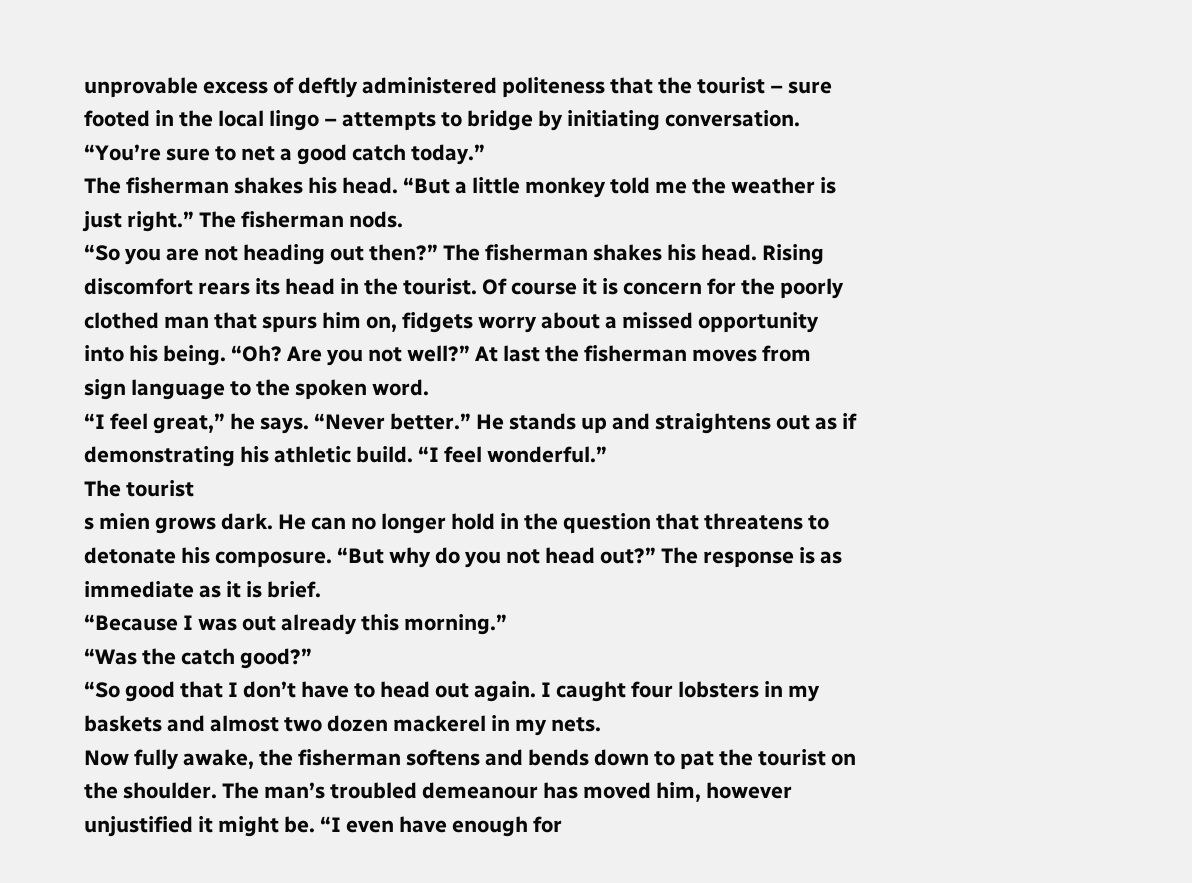unprovable excess of deftly administered politeness that the tourist – sure footed in the local lingo – attempts to bridge by initiating conversation. “You’re sure to net a good catch today.”
The fisherman shakes his head. “But a little monkey told me the weather is just right.” The fisherman nods.
“So you are not heading out then?” The fisherman shakes his head. Rising discomfort rears its head in the tourist. Of course it is concern for the poorly clothed man that spurs him on, fidgets worry about a missed opportunity into his being. “Oh? Are you not well?” At last the fisherman moves from sign language to the spoken word.
“I feel great,” he says. “Never better.” He stands up and straightens out as if demonstrating his athletic build. “I feel wonderful.”
The tourist
s mien grows dark. He can no longer hold in the question that threatens to detonate his composure. “But why do you not head out?” The response is as immediate as it is brief.
“Because I was out already this morning.”
“Was the catch good?”
“So good that I don’t have to head out again. I caught four lobsters in my baskets and almost two dozen mackerel in my nets.
Now fully awake, the fisherman softens and bends down to pat the tourist on the shoulder. The man’s troubled demeanour has moved him, however unjustified it might be. “I even have enough for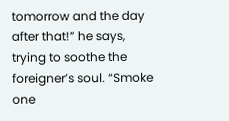tomorrow and the day after that!” he says, trying to soothe the foreigner’s soul. “Smoke one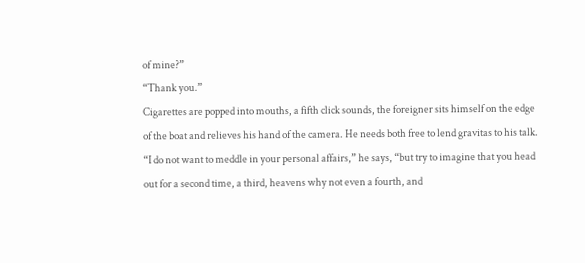of mine?”
“Thank you.”
Cigarettes are popped into mouths, a fifth click sounds, the foreigner sits himself on the edge of the boat and relieves his hand of the camera. He needs both free to lend gravitas to his talk. “I do not want to meddle in your personal affairs,” he says, “but try to imagine that you head out for a second time, a third, heavens why not even a fourth, and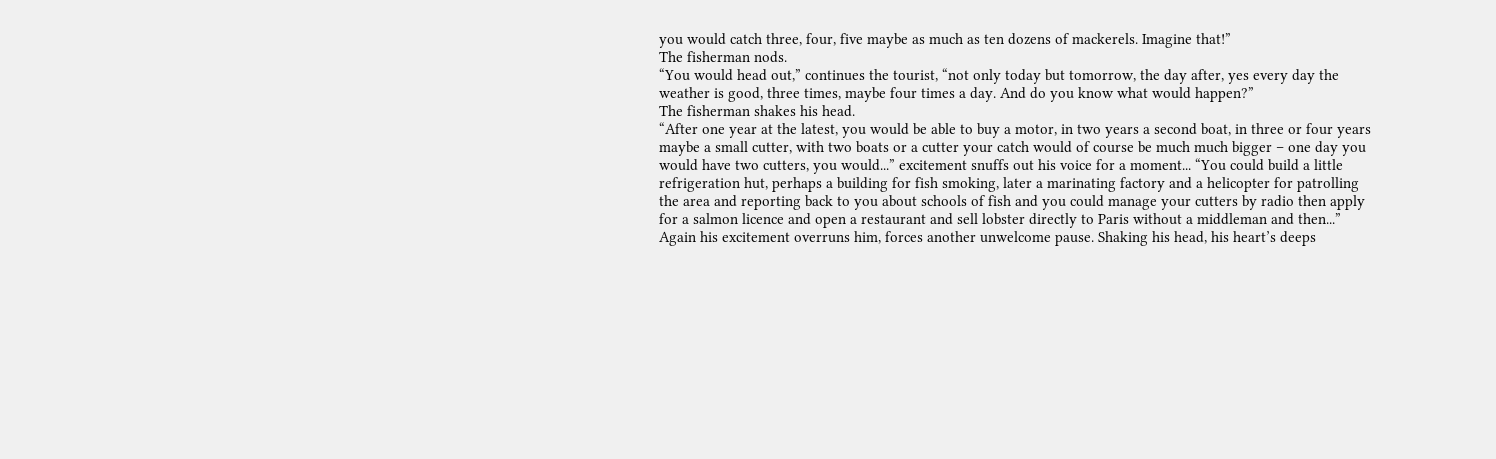you would catch three, four, five maybe as much as ten dozens of mackerels. Imagine that!”
The fisherman nods.
“You would head out,” continues the tourist, “not only today but tomorrow, the day after, yes every day the weather is good, three times, maybe four times a day. And do you know what would happen?”
The fisherman shakes his head.
“After one year at the latest, you would be able to buy a motor, in two years a second boat, in three or four years maybe a small cutter, with two boats or a cutter your catch would of course be much much bigger – one day you would have two cutters, you would...” excitement snuffs out his voice for a moment... “You could build a little refrigeration hut, perhaps a building for fish smoking, later a marinating factory and a helicopter for patrolling the area and reporting back to you about schools of fish and you could manage your cutters by radio then apply for a salmon licence and open a restaurant and sell lobster directly to Paris without a middleman and then...” Again his excitement overruns him, forces another unwelcome pause. Shaking his head, his heart’s deeps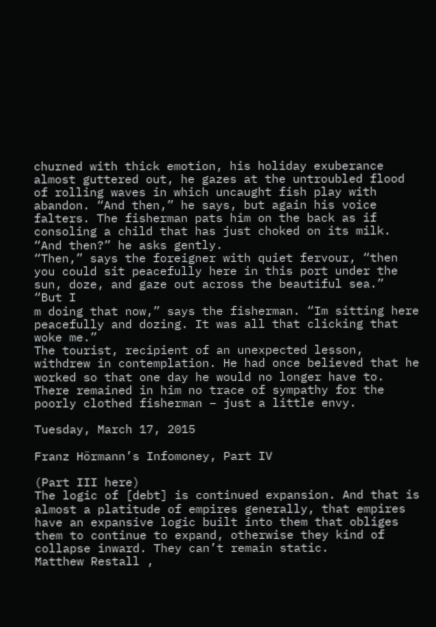churned with thick emotion, his holiday exuberance almost guttered out, he gazes at the untroubled flood of rolling waves in which uncaught fish play with abandon. “And then,” he says, but again his voice falters. The fisherman pats him on the back as if consoling a child that has just choked on its milk. “And then?” he asks gently.
“Then,” says the foreigner with quiet fervour, “then you could sit peacefully here in this port under the sun, doze, and gaze out across the beautiful sea.”
“But I
m doing that now,” says the fisherman. “Im sitting here peacefully and dozing. It was all that clicking that woke me.”
The tourist, recipient of an unexpected lesson, withdrew in contemplation. He had once believed that he worked so that one day he would no longer have to. There remained in him no trace of sympathy for the poorly clothed fisherman – just a little envy.

Tuesday, March 17, 2015

Franz Hörmann’s Infomoney, Part IV

(Part III here)
The logic of [debt] is continued expansion. And that is almost a platitude of empires generally, that empires have an expansive logic built into them that obliges them to continue to expand, otherwise they kind of collapse inward. They can’t remain static.
Matthew Restall ,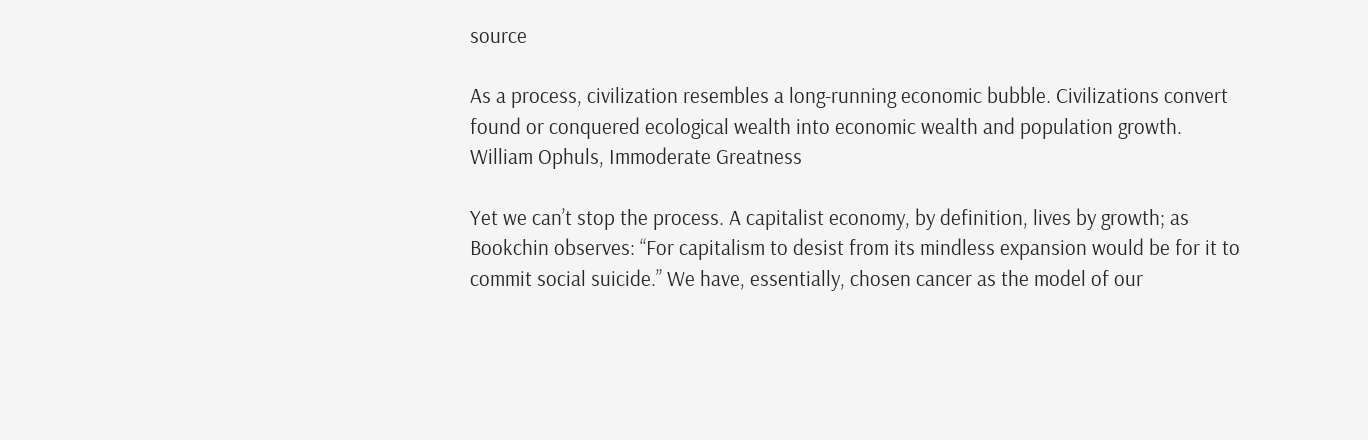source

As a process, civilization resembles a long-running economic bubble. Civilizations convert found or conquered ecological wealth into economic wealth and population growth.
William Ophuls, Immoderate Greatness

Yet we can’t stop the process. A capitalist economy, by definition, lives by growth; as Bookchin observes: “For capitalism to desist from its mindless expansion would be for it to commit social suicide.” We have, essentially, chosen cancer as the model of our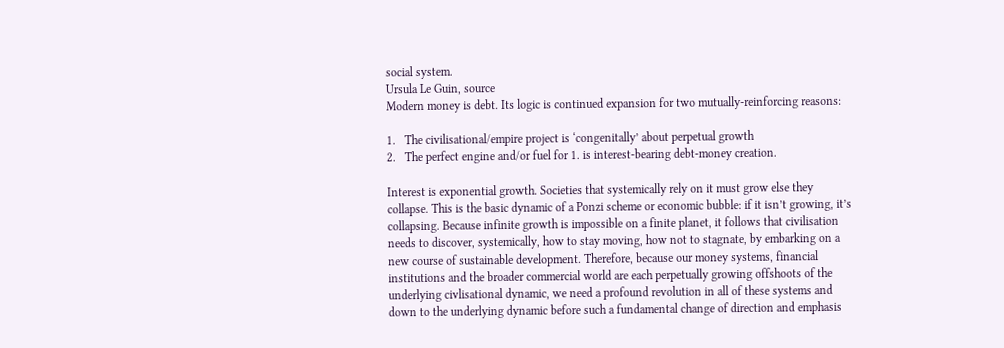social system.
Ursula Le Guin, source
Modern money is debt. Its logic is continued expansion for two mutually-reinforcing reasons:

1.   The civilisational/empire project is ‘congenitally’ about perpetual growth
2.   The perfect engine and/or fuel for 1. is interest-bearing debt-money creation.

Interest is exponential growth. Societies that systemically rely on it must grow else they collapse. This is the basic dynamic of a Ponzi scheme or economic bubble: if it isn’t growing, it’s collapsing. Because infinite growth is impossible on a finite planet, it follows that civilisation needs to discover, systemically, how to stay moving, how not to stagnate, by embarking on a new course of sustainable development. Therefore, because our money systems, financial institutions and the broader commercial world are each perpetually growing offshoots of the underlying civlisational dynamic, we need a profound revolution in all of these systems and down to the underlying dynamic before such a fundamental change of direction and emphasis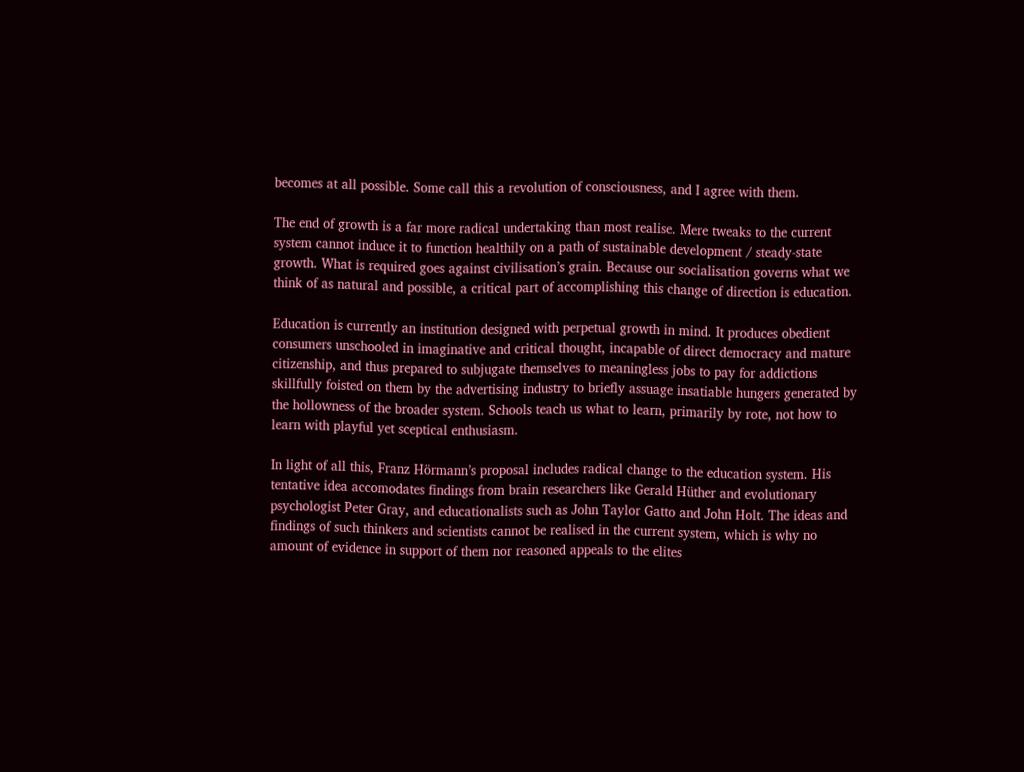becomes at all possible. Some call this a revolution of consciousness, and I agree with them.

The end of growth is a far more radical undertaking than most realise. Mere tweaks to the current system cannot induce it to function healthily on a path of sustainable development / steady-state growth. What is required goes against civilisation’s grain. Because our socialisation governs what we think of as natural and possible, a critical part of accomplishing this change of direction is education.

Education is currently an institution designed with perpetual growth in mind. It produces obedient consumers unschooled in imaginative and critical thought, incapable of direct democracy and mature citizenship, and thus prepared to subjugate themselves to meaningless jobs to pay for addictions skillfully foisted on them by the advertising industry to briefly assuage insatiable hungers generated by the hollowness of the broader system. Schools teach us what to learn, primarily by rote, not how to learn with playful yet sceptical enthusiasm.

In light of all this, Franz Hörmann’s proposal includes radical change to the education system. His tentative idea accomodates findings from brain researchers like Gerald Hüther and evolutionary psychologist Peter Gray, and educationalists such as John Taylor Gatto and John Holt. The ideas and findings of such thinkers and scientists cannot be realised in the current system, which is why no amount of evidence in support of them nor reasoned appeals to the elites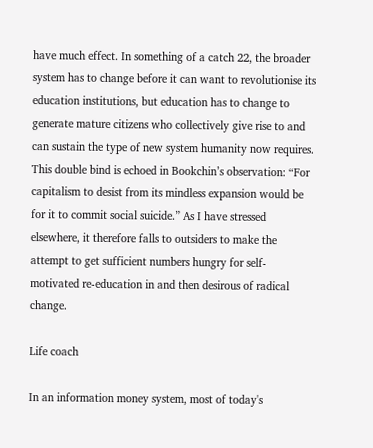have much effect. In something of a catch 22, the broader system has to change before it can want to revolutionise its education institutions, but education has to change to generate mature citizens who collectively give rise to and can sustain the type of new system humanity now requires. This double bind is echoed in Bookchin’s observation: “For capitalism to desist from its mindless expansion would be for it to commit social suicide.” As I have stressed elsewhere, it therefore falls to outsiders to make the attempt to get sufficient numbers hungry for self-motivated re-education in and then desirous of radical change.

Life coach

In an information money system, most of today's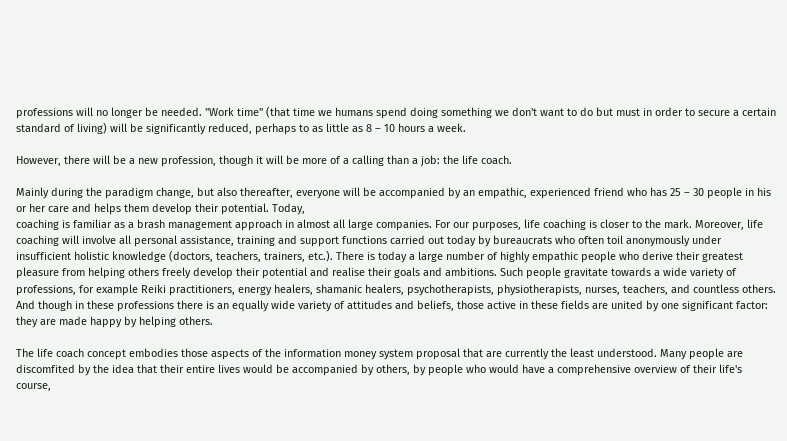professions will no longer be needed. "Work time" (that time we humans spend doing something we don't want to do but must in order to secure a certain standard of living) will be significantly reduced, perhaps to as little as 8 – 10 hours a week.

However, there will be a new profession, though it will be more of a calling than a job: the life coach.

Mainly during the paradigm change, but also thereafter, everyone will be accompanied by an empathic, experienced friend who has 25 – 30 people in his or her care and helps them develop their potential. Today,
coaching is familiar as a brash management approach in almost all large companies. For our purposes, life coaching is closer to the mark. Moreover, life coaching will involve all personal assistance, training and support functions carried out today by bureaucrats who often toil anonymously under insufficient holistic knowledge (doctors, teachers, trainers, etc.). There is today a large number of highly empathic people who derive their greatest pleasure from helping others freely develop their potential and realise their goals and ambitions. Such people gravitate towards a wide variety of professions, for example Reiki practitioners, energy healers, shamanic healers, psychotherapists, physiotherapists, nurses, teachers, and countless others. And though in these professions there is an equally wide variety of attitudes and beliefs, those active in these fields are united by one significant factor: they are made happy by helping others.

The life coach concept embodies those aspects of the information money system proposal that are currently the least understood. Many people are discomfited by the idea that their entire lives would be accompanied by others, by people who would have a comprehensive overview of their life's course,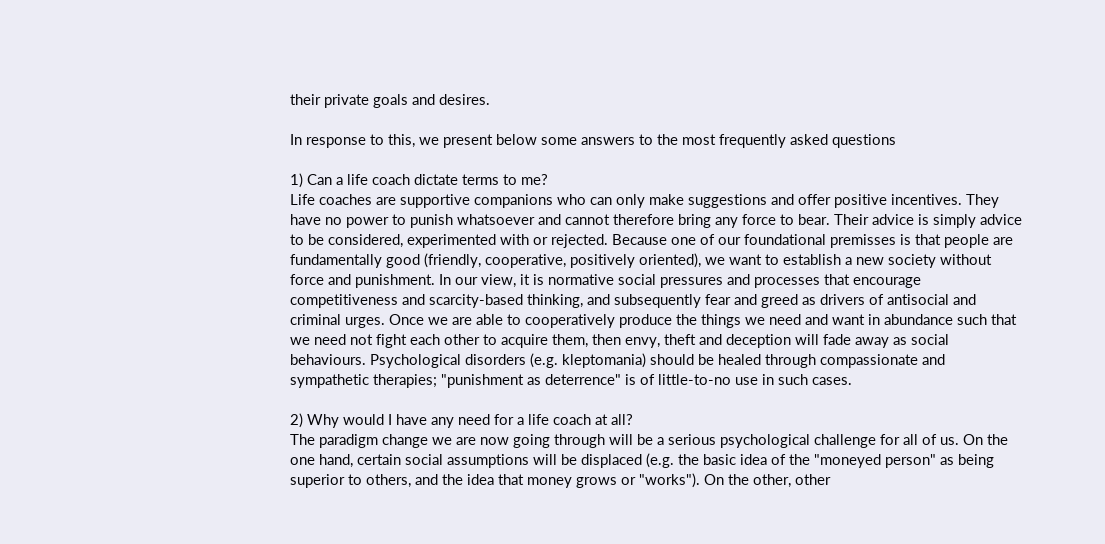their private goals and desires.

In response to this, we present below some answers to the most frequently asked questions

1) Can a life coach dictate terms to me?
Life coaches are supportive companions who can only make suggestions and offer positive incentives. They have no power to punish whatsoever and cannot therefore bring any force to bear. Their advice is simply advice to be considered, experimented with or rejected. Because one of our foundational premisses is that people are fundamentally good (friendly, cooperative, positively oriented), we want to establish a new society without force and punishment. In our view, it is normative social pressures and processes that encourage competitiveness and scarcity-based thinking, and subsequently fear and greed as drivers of antisocial and criminal urges. Once we are able to cooperatively produce the things we need and want in abundance such that we need not fight each other to acquire them, then envy, theft and deception will fade away as social behaviours. Psychological disorders (e.g. kleptomania) should be healed through compassionate and sympathetic therapies; "punishment as deterrence" is of little-to-no use in such cases.

2) Why would I have any need for a life coach at all?
The paradigm change we are now going through will be a serious psychological challenge for all of us. On the one hand, certain social assumptions will be displaced (e.g. the basic idea of the "moneyed person" as being superior to others, and the idea that money grows or "works"). On the other, other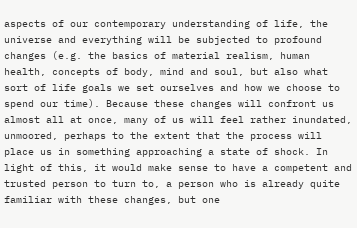aspects of our contemporary understanding of life, the universe and everything will be subjected to profound changes (e.g. the basics of material realism, human health, concepts of body, mind and soul, but also what sort of life goals we set ourselves and how we choose to spend our time). Because these changes will confront us almost all at once, many of us will feel rather inundated, unmoored, perhaps to the extent that the process will place us in something approaching a state of shock. In light of this, it would make sense to have a competent and trusted person to turn to, a person who is already quite familiar with these changes, but one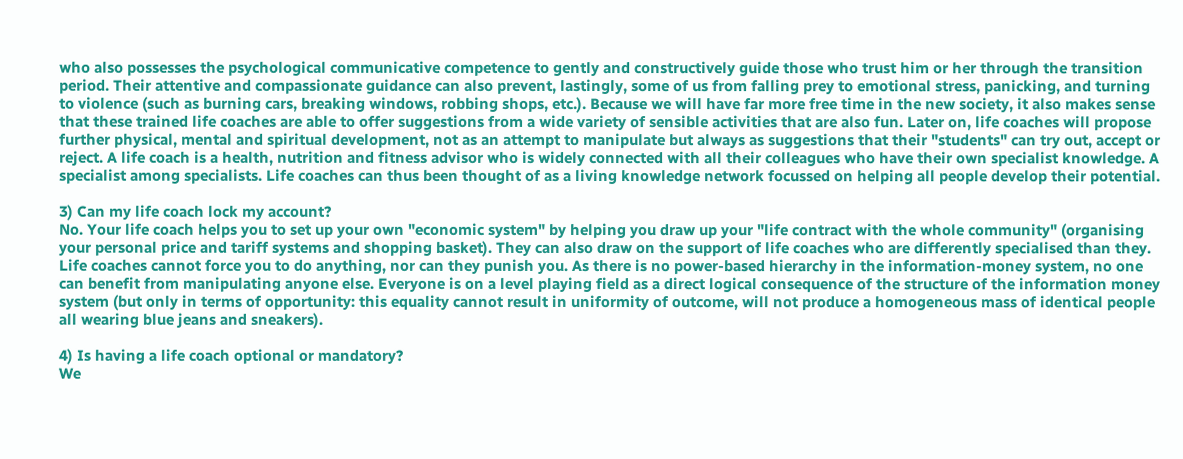who also possesses the psychological communicative competence to gently and constructively guide those who trust him or her through the transition period. Their attentive and compassionate guidance can also prevent, lastingly, some of us from falling prey to emotional stress, panicking, and turning to violence (such as burning cars, breaking windows, robbing shops, etc.). Because we will have far more free time in the new society, it also makes sense that these trained life coaches are able to offer suggestions from a wide variety of sensible activities that are also fun. Later on, life coaches will propose further physical, mental and spiritual development, not as an attempt to manipulate but always as suggestions that their "students" can try out, accept or reject. A life coach is a health, nutrition and fitness advisor who is widely connected with all their colleagues who have their own specialist knowledge. A specialist among specialists. Life coaches can thus been thought of as a living knowledge network focussed on helping all people develop their potential.

3) Can my life coach lock my account?
No. Your life coach helps you to set up your own "economic system" by helping you draw up your "life contract with the whole community" (organising your personal price and tariff systems and shopping basket). They can also draw on the support of life coaches who are differently specialised than they. Life coaches cannot force you to do anything, nor can they punish you. As there is no power-based hierarchy in the information-money system, no one can benefit from manipulating anyone else. Everyone is on a level playing field as a direct logical consequence of the structure of the information money system (but only in terms of opportunity: this equality cannot result in uniformity of outcome, will not produce a homogeneous mass of identical people all wearing blue jeans and sneakers).

4) Is having a life coach optional or mandatory?
We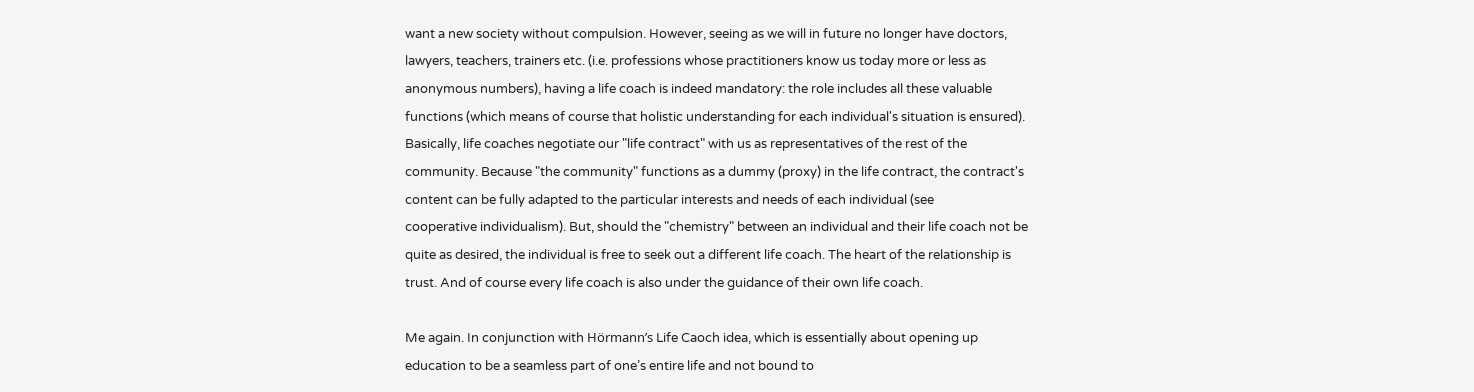want a new society without compulsion. However, seeing as we will in future no longer have doctors, lawyers, teachers, trainers etc. (i.e. professions whose practitioners know us today more or less as anonymous numbers), having a life coach is indeed mandatory: the role includes all these valuable functions (which means of course that holistic understanding for each individual's situation is ensured). Basically, life coaches negotiate our "life contract" with us as representatives of the rest of the community. Because "the community" functions as a dummy (proxy) in the life contract, the contract's content can be fully adapted to the particular interests and needs of each individual (see
cooperative individualism). But, should the "chemistry" between an individual and their life coach not be quite as desired, the individual is free to seek out a different life coach. The heart of the relationship is trust. And of course every life coach is also under the guidance of their own life coach.

Me again. In conjunction with Hörmann’s Life Caoch idea, which is essentially about opening up education to be a seamless part of one’s entire life and not bound to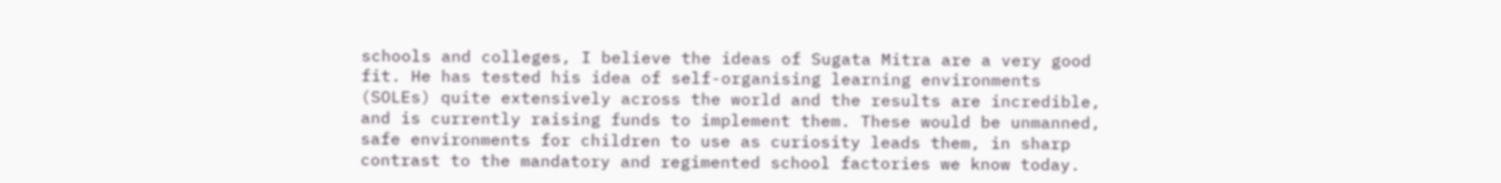schools and colleges, I believe the ideas of Sugata Mitra are a very good fit. He has tested his idea of self-organising learning environments (SOLEs) quite extensively across the world and the results are incredible, and is currently raising funds to implement them. These would be unmanned, safe environments for children to use as curiosity leads them, in sharp contrast to the mandatory and regimented school factories we know today.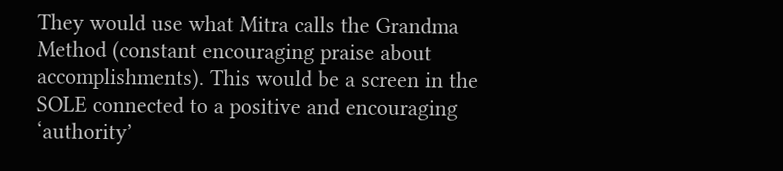They would use what Mitra calls the Grandma Method (constant encouraging praise about accomplishments). This would be a screen in the SOLE connected to a positive and encouraging ‘authority’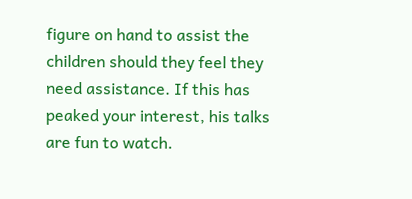figure on hand to assist the children should they feel they need assistance. If this has peaked your interest, his talks are fun to watch.